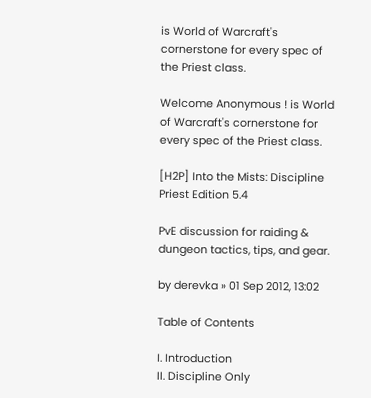is World of Warcraft's cornerstone for every spec of the Priest class.

Welcome Anonymous ! is World of Warcraft's cornerstone for every spec of the Priest class.

[H2P] Into the Mists: Discipline Priest Edition 5.4

PvE discussion for raiding & dungeon tactics, tips, and gear.

by derevka » 01 Sep 2012, 13:02

Table of Contents

I. Introduction
II. Discipline Only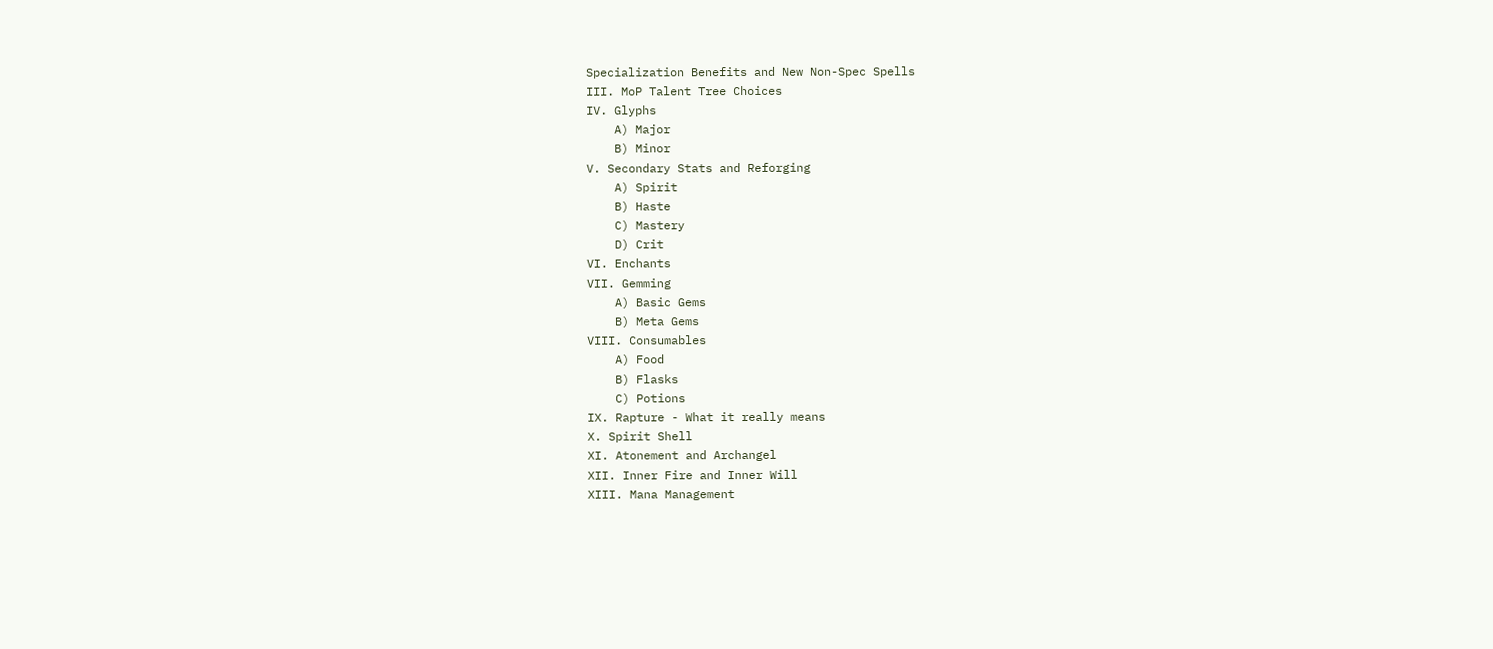Specialization Benefits and New Non-Spec Spells
III. MoP Talent Tree Choices
IV. Glyphs
    A) Major
    B) Minor
V. Secondary Stats and Reforging
    A) Spirit
    B) Haste
    C) Mastery
    D) Crit
VI. Enchants
VII. Gemming
    A) Basic Gems
    B) Meta Gems
VIII. Consumables
    A) Food
    B) Flasks
    C) Potions
IX. Rapture - What it really means
X. Spirit Shell
XI. Atonement and Archangel
XII. Inner Fire and Inner Will
XIII. Mana Management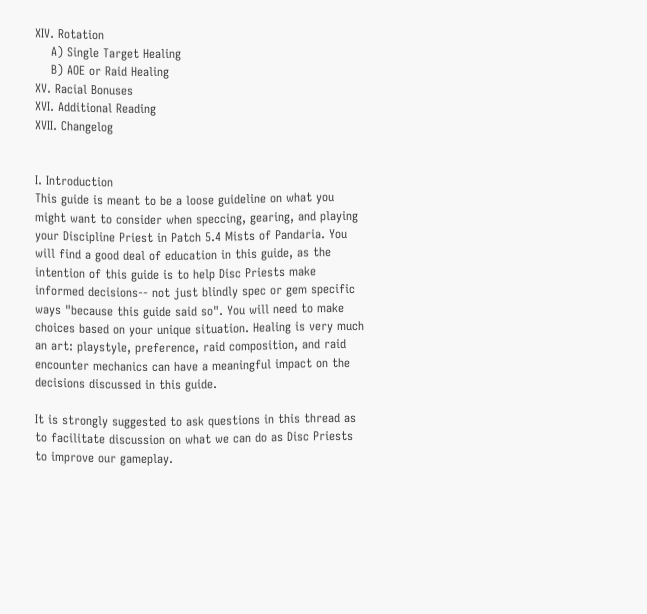XIV. Rotation
    A) Single Target Healing
    B) AOE or Raid Healing
XV. Racial Bonuses
XVI. Additional Reading
XVII. Changelog


I. Introduction
This guide is meant to be a loose guideline on what you might want to consider when speccing, gearing, and playing your Discipline Priest in Patch 5.4 Mists of Pandaria. You will find a good deal of education in this guide, as the intention of this guide is to help Disc Priests make informed decisions-- not just blindly spec or gem specific ways "because this guide said so". You will need to make choices based on your unique situation. Healing is very much an art: playstyle, preference, raid composition, and raid encounter mechanics can have a meaningful impact on the decisions discussed in this guide.

It is strongly suggested to ask questions in this thread as to facilitate discussion on what we can do as Disc Priests to improve our gameplay.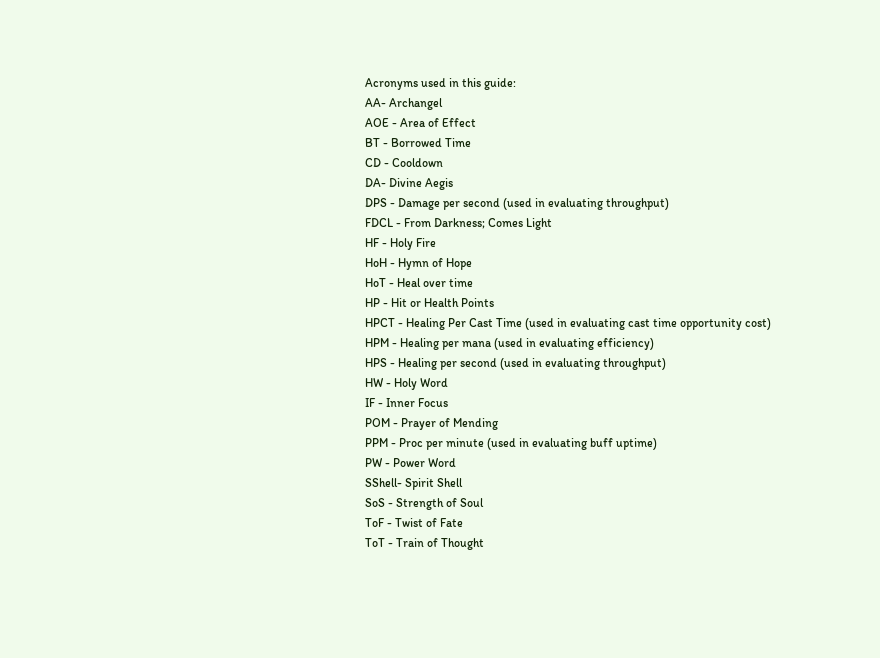Acronyms used in this guide:
AA- Archangel
AOE - Area of Effect
BT - Borrowed Time
CD - Cooldown
DA- Divine Aegis
DPS - Damage per second (used in evaluating throughput)
FDCL - From Darkness; Comes Light
HF - Holy Fire
HoH - Hymn of Hope
HoT - Heal over time
HP - Hit or Health Points
HPCT - Healing Per Cast Time (used in evaluating cast time opportunity cost)
HPM - Healing per mana (used in evaluating efficiency)
HPS - Healing per second (used in evaluating throughput)
HW - Holy Word
IF - Inner Focus
POM - Prayer of Mending
PPM - Proc per minute (used in evaluating buff uptime)
PW - Power Word
SShell- Spirit Shell
SoS - Strength of Soul
ToF - Twist of Fate
ToT - Train of Thought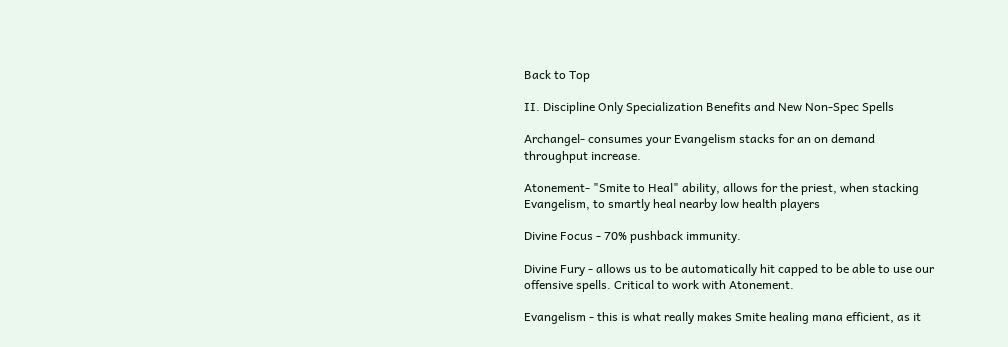Back to Top

II. Discipline Only Specialization Benefits and New Non-Spec Spells

Archangel- consumes your Evangelism stacks for an on demand throughput increase.

Atonement- "Smite to Heal" ability, allows for the priest, when stacking Evangelism, to smartly heal nearby low health players

Divine Focus - 70% pushback immunity.

Divine Fury - allows us to be automatically hit capped to be able to use our offensive spells. Critical to work with Atonement.

Evangelism - this is what really makes Smite healing mana efficient, as it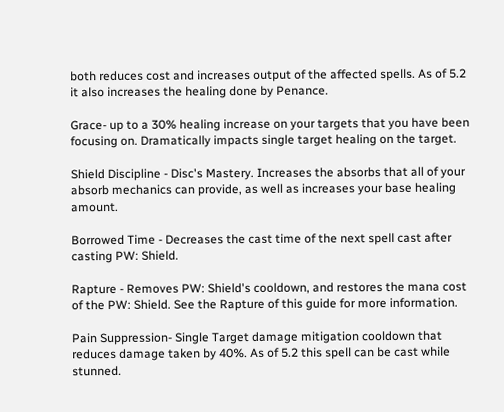both reduces cost and increases output of the affected spells. As of 5.2 it also increases the healing done by Penance.

Grace- up to a 30% healing increase on your targets that you have been focusing on. Dramatically impacts single target healing on the target.

Shield Discipline - Disc's Mastery. Increases the absorbs that all of your absorb mechanics can provide, as well as increases your base healing amount.

Borrowed Time - Decreases the cast time of the next spell cast after casting PW: Shield.

Rapture - Removes PW: Shield's cooldown, and restores the mana cost of the PW: Shield. See the Rapture of this guide for more information.

Pain Suppression- Single Target damage mitigation cooldown that reduces damage taken by 40%. As of 5.2 this spell can be cast while stunned.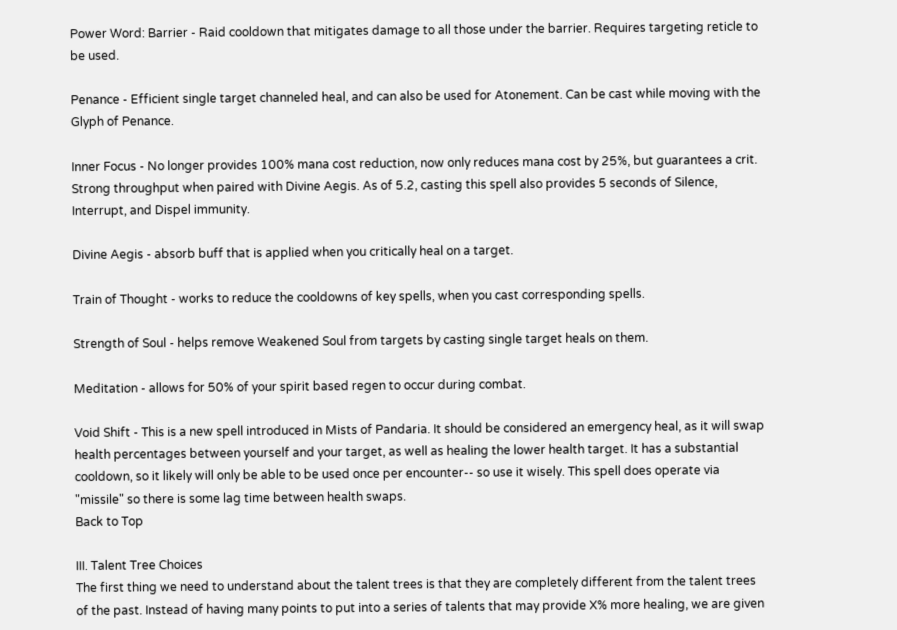Power Word: Barrier - Raid cooldown that mitigates damage to all those under the barrier. Requires targeting reticle to be used.

Penance - Efficient single target channeled heal, and can also be used for Atonement. Can be cast while moving with the Glyph of Penance.

Inner Focus - No longer provides 100% mana cost reduction, now only reduces mana cost by 25%, but guarantees a crit. Strong throughput when paired with Divine Aegis. As of 5.2, casting this spell also provides 5 seconds of Silence, Interrupt, and Dispel immunity.

Divine Aegis - absorb buff that is applied when you critically heal on a target.

Train of Thought - works to reduce the cooldowns of key spells, when you cast corresponding spells.

Strength of Soul - helps remove Weakened Soul from targets by casting single target heals on them.

Meditation - allows for 50% of your spirit based regen to occur during combat.

Void Shift - This is a new spell introduced in Mists of Pandaria. It should be considered an emergency heal, as it will swap health percentages between yourself and your target, as well as healing the lower health target. It has a substantial cooldown, so it likely will only be able to be used once per encounter-- so use it wisely. This spell does operate via "missile" so there is some lag time between health swaps.
Back to Top

III. Talent Tree Choices
The first thing we need to understand about the talent trees is that they are completely different from the talent trees of the past. Instead of having many points to put into a series of talents that may provide X% more healing, we are given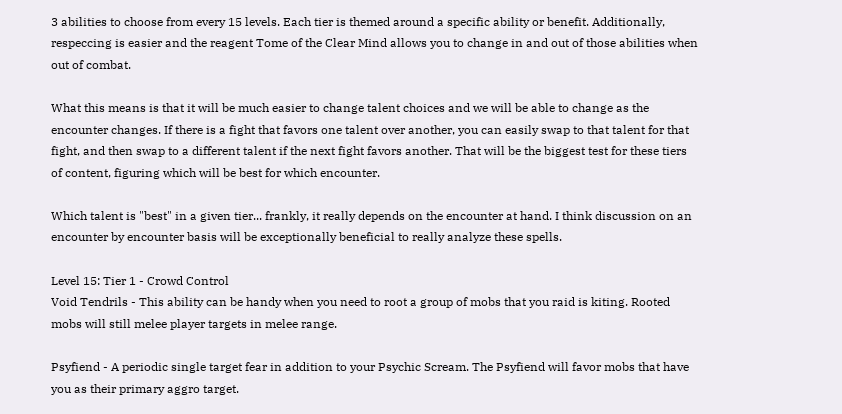3 abilities to choose from every 15 levels. Each tier is themed around a specific ability or benefit. Additionally, respeccing is easier and the reagent Tome of the Clear Mind allows you to change in and out of those abilities when out of combat.

What this means is that it will be much easier to change talent choices and we will be able to change as the encounter changes. If there is a fight that favors one talent over another, you can easily swap to that talent for that fight, and then swap to a different talent if the next fight favors another. That will be the biggest test for these tiers of content, figuring which will be best for which encounter.

Which talent is "best" in a given tier... frankly, it really depends on the encounter at hand. I think discussion on an encounter by encounter basis will be exceptionally beneficial to really analyze these spells.

Level 15: Tier 1 - Crowd Control
Void Tendrils - This ability can be handy when you need to root a group of mobs that you raid is kiting. Rooted mobs will still melee player targets in melee range.

Psyfiend - A periodic single target fear in addition to your Psychic Scream. The Psyfiend will favor mobs that have you as their primary aggro target.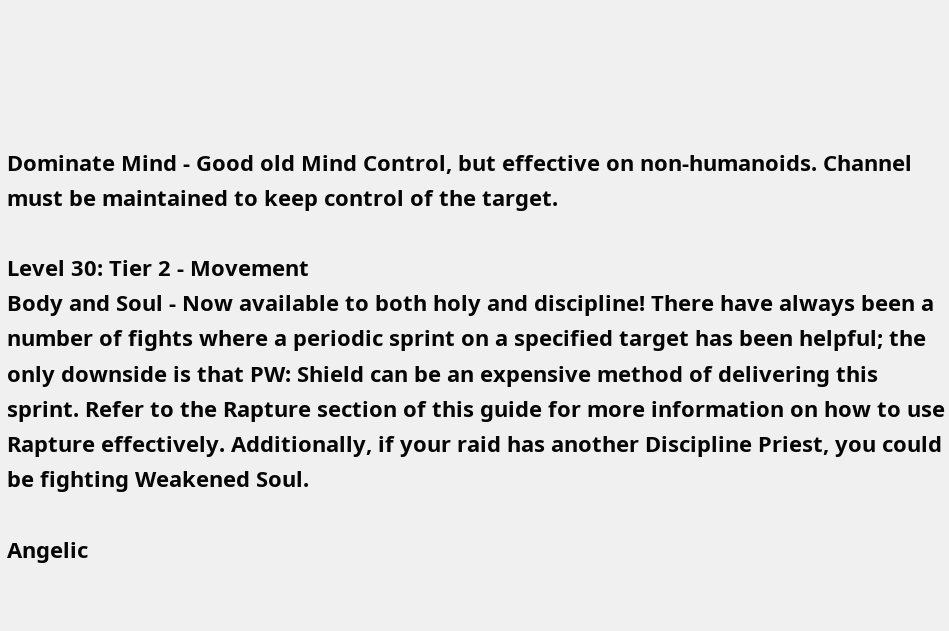Dominate Mind - Good old Mind Control, but effective on non-humanoids. Channel must be maintained to keep control of the target.

Level 30: Tier 2 - Movement
Body and Soul - Now available to both holy and discipline! There have always been a number of fights where a periodic sprint on a specified target has been helpful; the only downside is that PW: Shield can be an expensive method of delivering this sprint. Refer to the Rapture section of this guide for more information on how to use Rapture effectively. Additionally, if your raid has another Discipline Priest, you could be fighting Weakened Soul.

Angelic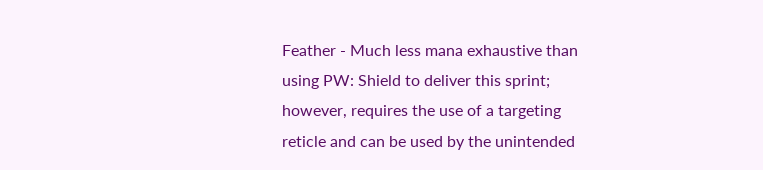Feather - Much less mana exhaustive than using PW: Shield to deliver this sprint; however, requires the use of a targeting reticle and can be used by the unintended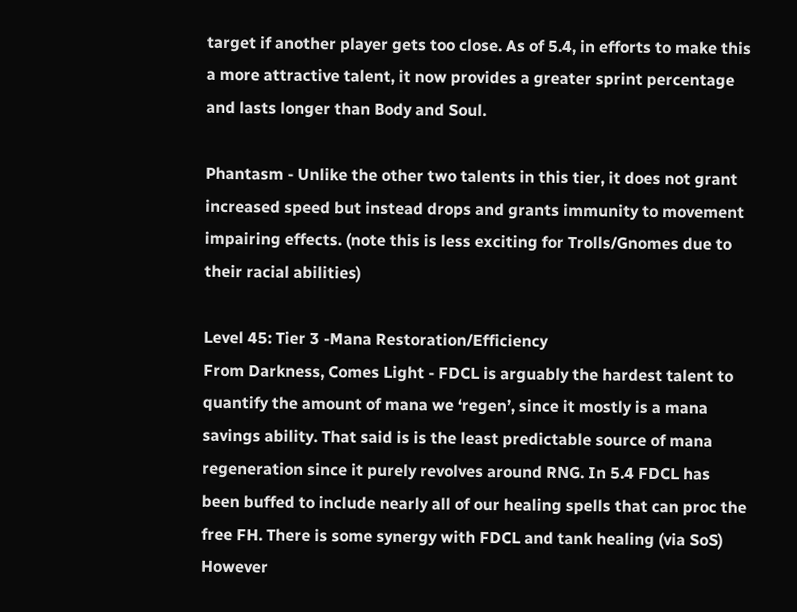target if another player gets too close. As of 5.4, in efforts to make this a more attractive talent, it now provides a greater sprint percentage and lasts longer than Body and Soul.

Phantasm - Unlike the other two talents in this tier, it does not grant increased speed but instead drops and grants immunity to movement impairing effects. (note this is less exciting for Trolls/Gnomes due to their racial abilities)

Level 45: Tier 3 -Mana Restoration/Efficiency
From Darkness, Comes Light - FDCL is arguably the hardest talent to quantify the amount of mana we ‘regen’, since it mostly is a mana savings ability. That said is is the least predictable source of mana regeneration since it purely revolves around RNG. In 5.4 FDCL has been buffed to include nearly all of our healing spells that can proc the free FH. There is some synergy with FDCL and tank healing (via SoS) However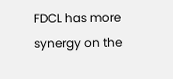FDCL has more synergy on the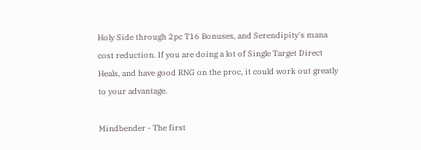Holy Side through 2pc T16 Bonuses, and Serendipity's mana cost reduction. If you are doing a lot of Single Target Direct Heals, and have good RNG on the proc, it could work out greatly to your advantage.

Mindbender - The first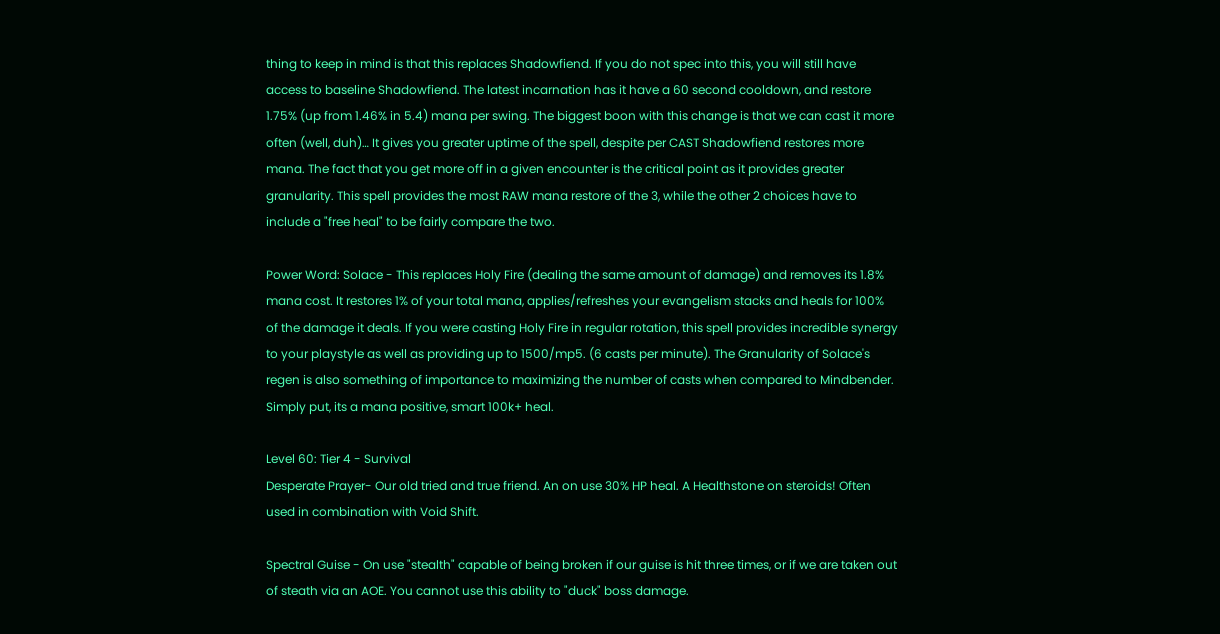thing to keep in mind is that this replaces Shadowfiend. If you do not spec into this, you will still have access to baseline Shadowfiend. The latest incarnation has it have a 60 second cooldown, and restore 1.75% (up from 1.46% in 5.4) mana per swing. The biggest boon with this change is that we can cast it more often (well, duh)… It gives you greater uptime of the spell, despite per CAST Shadowfiend restores more mana. The fact that you get more off in a given encounter is the critical point as it provides greater granularity. This spell provides the most RAW mana restore of the 3, while the other 2 choices have to include a "free heal" to be fairly compare the two.

Power Word: Solace - This replaces Holy Fire (dealing the same amount of damage) and removes its 1.8% mana cost. It restores 1% of your total mana, applies/refreshes your evangelism stacks and heals for 100% of the damage it deals. If you were casting Holy Fire in regular rotation, this spell provides incredible synergy to your playstyle as well as providing up to 1500/mp5. (6 casts per minute). The Granularity of Solace's regen is also something of importance to maximizing the number of casts when compared to Mindbender. Simply put, its a mana positive, smart 100k+ heal.

Level 60: Tier 4 - Survival
Desperate Prayer- Our old tried and true friend. An on use 30% HP heal. A Healthstone on steroids! Often used in combination with Void Shift.

Spectral Guise - On use "stealth" capable of being broken if our guise is hit three times, or if we are taken out of steath via an AOE. You cannot use this ability to "duck" boss damage.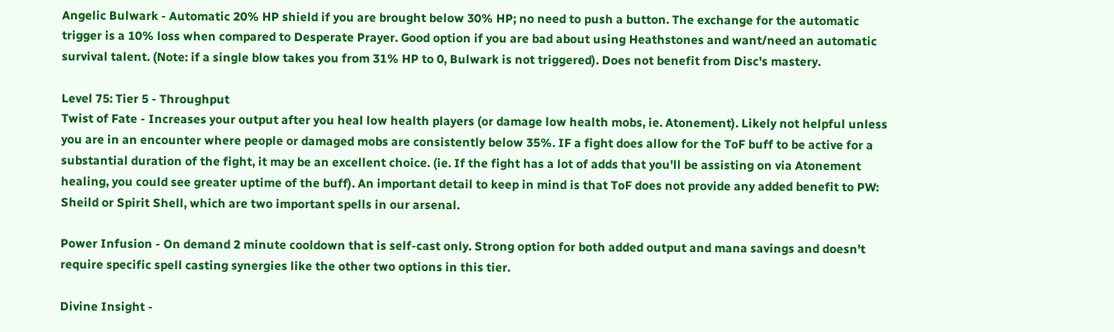Angelic Bulwark - Automatic 20% HP shield if you are brought below 30% HP; no need to push a button. The exchange for the automatic trigger is a 10% loss when compared to Desperate Prayer. Good option if you are bad about using Heathstones and want/need an automatic survival talent. (Note: if a single blow takes you from 31% HP to 0, Bulwark is not triggered). Does not benefit from Disc's mastery.

Level 75: Tier 5 - Throughput
Twist of Fate - Increases your output after you heal low health players (or damage low health mobs, ie. Atonement). Likely not helpful unless you are in an encounter where people or damaged mobs are consistently below 35%. IF a fight does allow for the ToF buff to be active for a substantial duration of the fight, it may be an excellent choice. (ie. If the fight has a lot of adds that you'll be assisting on via Atonement healing, you could see greater uptime of the buff). An important detail to keep in mind is that ToF does not provide any added benefit to PW: Sheild or Spirit Shell, which are two important spells in our arsenal.

Power Infusion - On demand 2 minute cooldown that is self-cast only. Strong option for both added output and mana savings and doesn't require specific spell casting synergies like the other two options in this tier.

Divine Insight -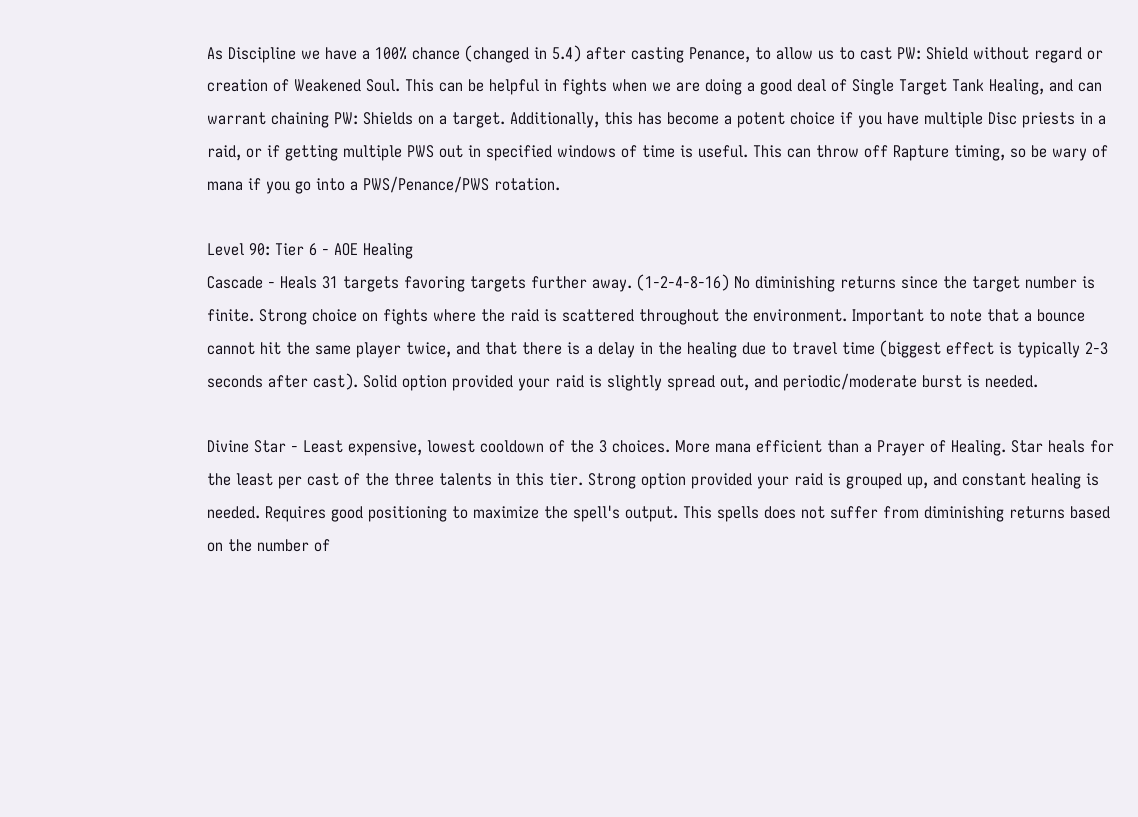As Discipline we have a 100% chance (changed in 5.4) after casting Penance, to allow us to cast PW: Shield without regard or creation of Weakened Soul. This can be helpful in fights when we are doing a good deal of Single Target Tank Healing, and can warrant chaining PW: Shields on a target. Additionally, this has become a potent choice if you have multiple Disc priests in a raid, or if getting multiple PWS out in specified windows of time is useful. This can throw off Rapture timing, so be wary of mana if you go into a PWS/Penance/PWS rotation.

Level 90: Tier 6 - AOE Healing
Cascade - Heals 31 targets favoring targets further away. (1-2-4-8-16) No diminishing returns since the target number is finite. Strong choice on fights where the raid is scattered throughout the environment. Important to note that a bounce cannot hit the same player twice, and that there is a delay in the healing due to travel time (biggest effect is typically 2-3 seconds after cast). Solid option provided your raid is slightly spread out, and periodic/moderate burst is needed.

Divine Star - Least expensive, lowest cooldown of the 3 choices. More mana efficient than a Prayer of Healing. Star heals for the least per cast of the three talents in this tier. Strong option provided your raid is grouped up, and constant healing is needed. Requires good positioning to maximize the spell's output. This spells does not suffer from diminishing returns based on the number of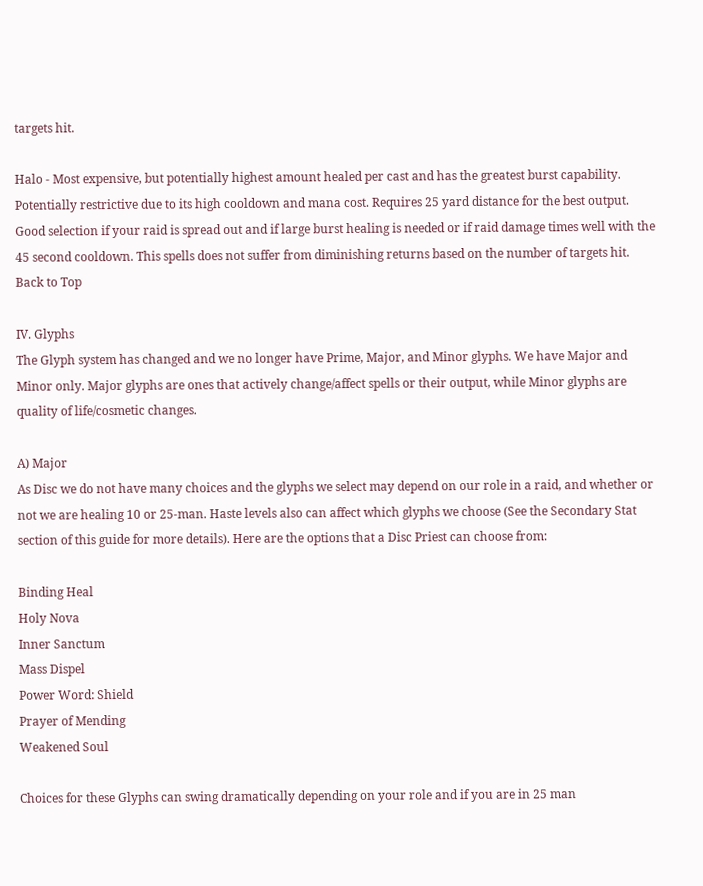targets hit.

Halo - Most expensive, but potentially highest amount healed per cast and has the greatest burst capability. Potentially restrictive due to its high cooldown and mana cost. Requires 25 yard distance for the best output. Good selection if your raid is spread out and if large burst healing is needed or if raid damage times well with the 45 second cooldown. This spells does not suffer from diminishing returns based on the number of targets hit.
Back to Top

IV. Glyphs
The Glyph system has changed and we no longer have Prime, Major, and Minor glyphs. We have Major and Minor only. Major glyphs are ones that actively change/affect spells or their output, while Minor glyphs are quality of life/cosmetic changes.

A) Major
As Disc we do not have many choices and the glyphs we select may depend on our role in a raid, and whether or not we are healing 10 or 25-man. Haste levels also can affect which glyphs we choose (See the Secondary Stat section of this guide for more details). Here are the options that a Disc Priest can choose from:

Binding Heal
Holy Nova
Inner Sanctum
Mass Dispel
Power Word: Shield
Prayer of Mending
Weakened Soul

Choices for these Glyphs can swing dramatically depending on your role and if you are in 25 man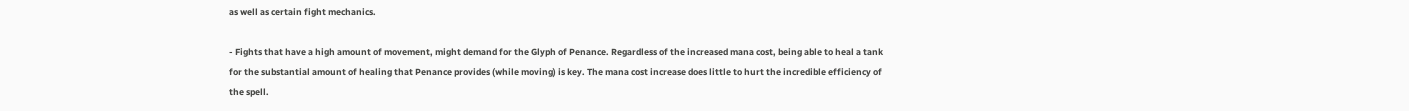as well as certain fight mechanics.

- Fights that have a high amount of movement, might demand for the Glyph of Penance. Regardless of the increased mana cost, being able to heal a tank for the substantial amount of healing that Penance provides (while moving) is key. The mana cost increase does little to hurt the incredible efficiency of the spell.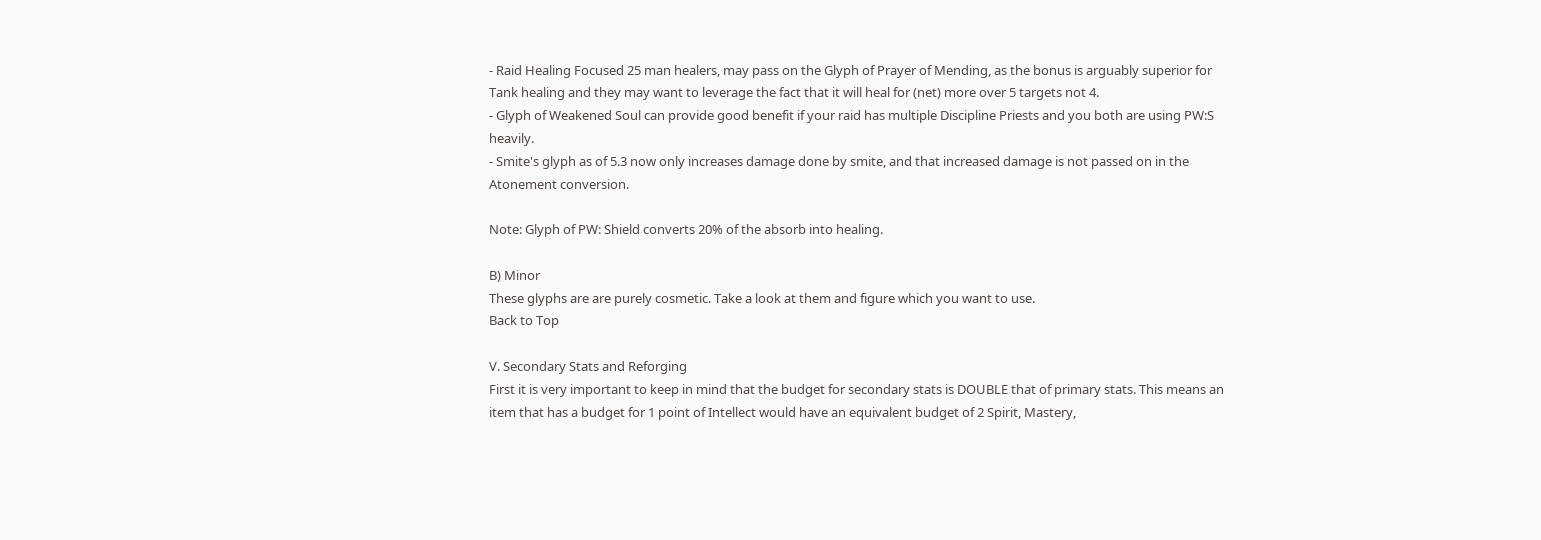- Raid Healing Focused 25 man healers, may pass on the Glyph of Prayer of Mending, as the bonus is arguably superior for Tank healing and they may want to leverage the fact that it will heal for (net) more over 5 targets not 4.
- Glyph of Weakened Soul can provide good benefit if your raid has multiple Discipline Priests and you both are using PW:S heavily.
- Smite's glyph as of 5.3 now only increases damage done by smite, and that increased damage is not passed on in the Atonement conversion.

Note: Glyph of PW: Shield converts 20% of the absorb into healing.

B) Minor
These glyphs are are purely cosmetic. Take a look at them and figure which you want to use.
Back to Top

V. Secondary Stats and Reforging
First it is very important to keep in mind that the budget for secondary stats is DOUBLE that of primary stats. This means an item that has a budget for 1 point of Intellect would have an equivalent budget of 2 Spirit, Mastery,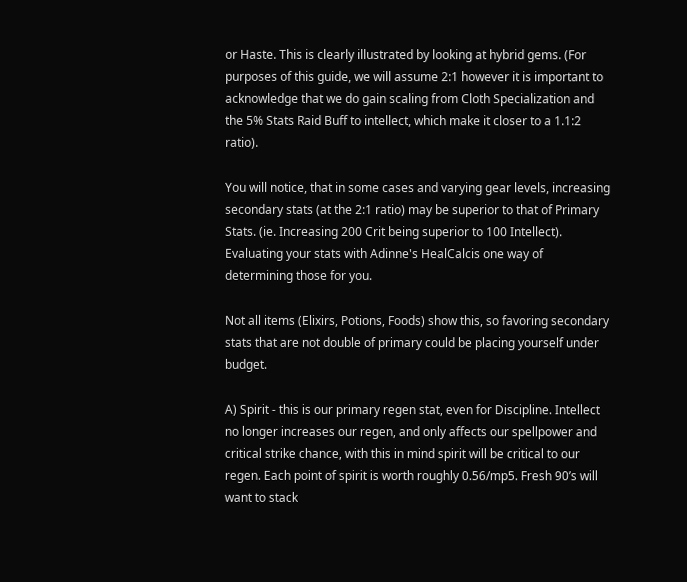or Haste. This is clearly illustrated by looking at hybrid gems. (For purposes of this guide, we will assume 2:1 however it is important to acknowledge that we do gain scaling from Cloth Specialization and the 5% Stats Raid Buff to intellect, which make it closer to a 1.1:2 ratio).

You will notice, that in some cases and varying gear levels, increasing secondary stats (at the 2:1 ratio) may be superior to that of Primary Stats. (ie. Increasing 200 Crit being superior to 100 Intellect). Evaluating your stats with Adinne's HealCalcis one way of determining those for you.

Not all items (Elixirs, Potions, Foods) show this, so favoring secondary stats that are not double of primary could be placing yourself under budget.

A) Spirit - this is our primary regen stat, even for Discipline. Intellect no longer increases our regen, and only affects our spellpower and critical strike chance, with this in mind spirit will be critical to our regen. Each point of spirit is worth roughly 0.56/mp5. Fresh 90’s will want to stack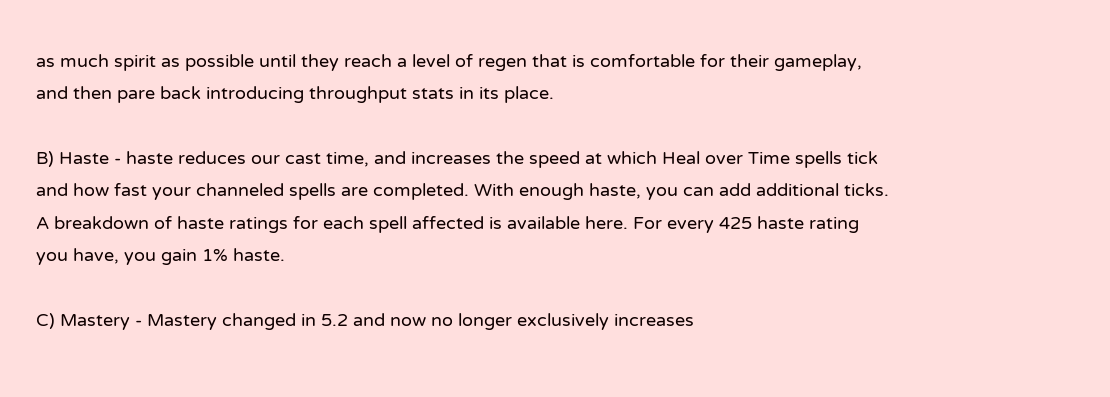as much spirit as possible until they reach a level of regen that is comfortable for their gameplay, and then pare back introducing throughput stats in its place.

B) Haste - haste reduces our cast time, and increases the speed at which Heal over Time spells tick and how fast your channeled spells are completed. With enough haste, you can add additional ticks. A breakdown of haste ratings for each spell affected is available here. For every 425 haste rating you have, you gain 1% haste.

C) Mastery - Mastery changed in 5.2 and now no longer exclusively increases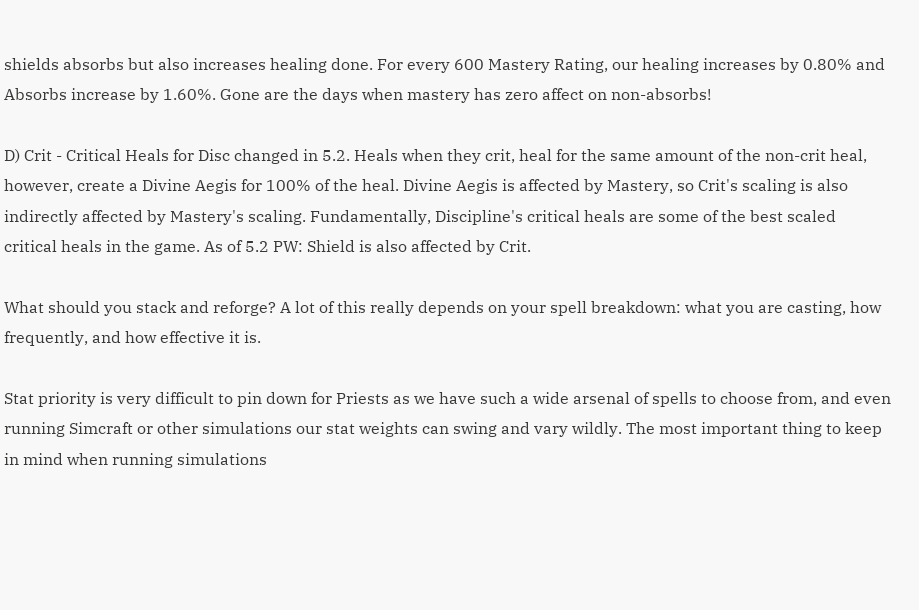shields absorbs but also increases healing done. For every 600 Mastery Rating, our healing increases by 0.80% and Absorbs increase by 1.60%. Gone are the days when mastery has zero affect on non-absorbs!

D) Crit - Critical Heals for Disc changed in 5.2. Heals when they crit, heal for the same amount of the non-crit heal, however, create a Divine Aegis for 100% of the heal. Divine Aegis is affected by Mastery, so Crit's scaling is also indirectly affected by Mastery's scaling. Fundamentally, Discipline's critical heals are some of the best scaled critical heals in the game. As of 5.2 PW: Shield is also affected by Crit.

What should you stack and reforge? A lot of this really depends on your spell breakdown: what you are casting, how frequently, and how effective it is.

Stat priority is very difficult to pin down for Priests as we have such a wide arsenal of spells to choose from, and even running Simcraft or other simulations our stat weights can swing and vary wildly. The most important thing to keep in mind when running simulations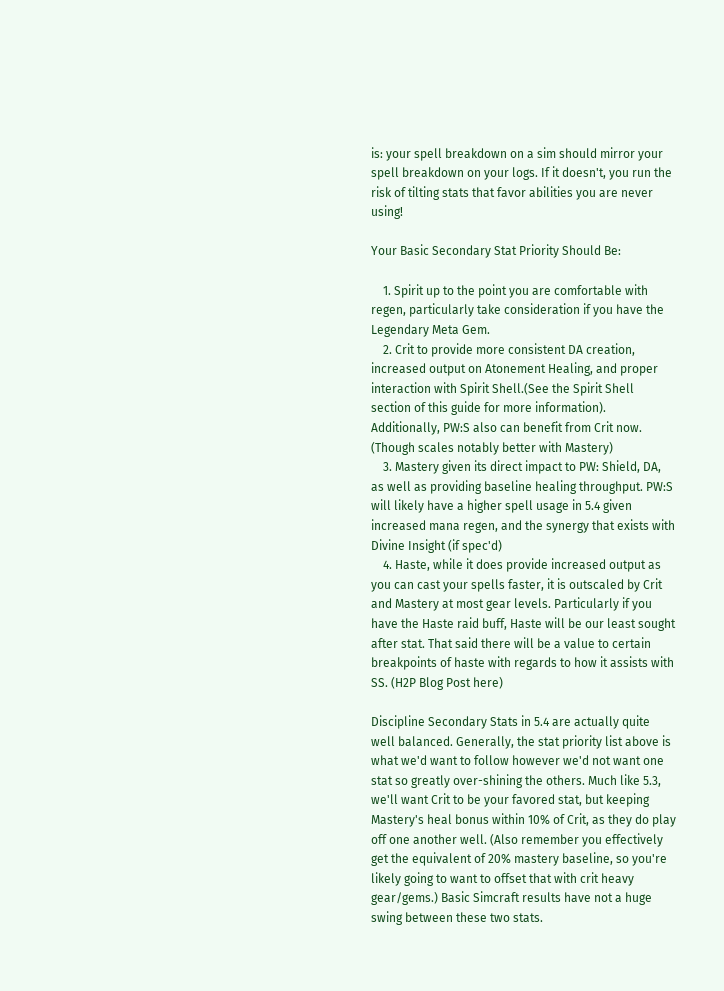is: your spell breakdown on a sim should mirror your spell breakdown on your logs. If it doesn't, you run the risk of tilting stats that favor abilities you are never using!

Your Basic Secondary Stat Priority Should Be:

    1. Spirit up to the point you are comfortable with regen, particularly take consideration if you have the Legendary Meta Gem.
    2. Crit to provide more consistent DA creation, increased output on Atonement Healing, and proper interaction with Spirit Shell.(See the Spirit Shell section of this guide for more information). Additionally, PW:S also can benefit from Crit now. (Though scales notably better with Mastery)
    3. Mastery given its direct impact to PW: Shield, DA, as well as providing baseline healing throughput. PW:S will likely have a higher spell usage in 5.4 given increased mana regen, and the synergy that exists with Divine Insight (if spec'd)
    4. Haste, while it does provide increased output as you can cast your spells faster, it is outscaled by Crit and Mastery at most gear levels. Particularly if you have the Haste raid buff, Haste will be our least sought after stat. That said there will be a value to certain breakpoints of haste with regards to how it assists with SS. (H2P Blog Post here)

Discipline Secondary Stats in 5.4 are actually quite well balanced. Generally, the stat priority list above is what we'd want to follow however we'd not want one stat so greatly over-shining the others. Much like 5.3, we'll want Crit to be your favored stat, but keeping Mastery's heal bonus within 10% of Crit, as they do play off one another well. (Also remember you effectively get the equivalent of 20% mastery baseline, so you're likely going to want to offset that with crit heavy gear/gems.) Basic Simcraft results have not a huge swing between these two stats.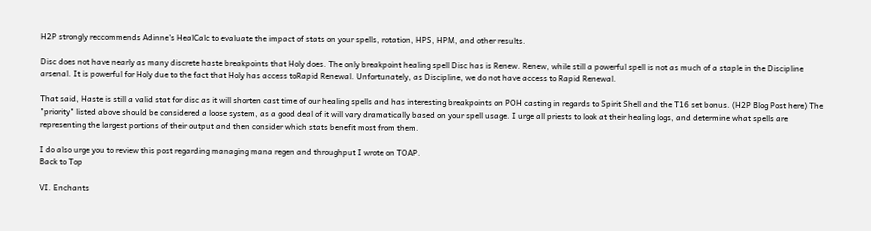H2P strongly reccommends Adinne's HealCalc to evaluate the impact of stats on your spells, rotation, HPS, HPM, and other results.

Disc does not have nearly as many discrete haste breakpoints that Holy does. The only breakpoint healing spell Disc has is Renew. Renew, while still a powerful spell is not as much of a staple in the Discipline arsenal. It is powerful for Holy due to the fact that Holy has access toRapid Renewal. Unfortunately, as Discipline, we do not have access to Rapid Renewal.

That said, Haste is still a valid stat for disc as it will shorten cast time of our healing spells and has interesting breakpoints on POH casting in regards to Spirit Shell and the T16 set bonus. (H2P Blog Post here) The "priority" listed above should be considered a loose system, as a good deal of it will vary dramatically based on your spell usage. I urge all priests to look at their healing logs, and determine what spells are representing the largest portions of their output and then consider which stats benefit most from them.

I do also urge you to review this post regarding managing mana regen and throughput I wrote on TOAP.
Back to Top

VI. Enchants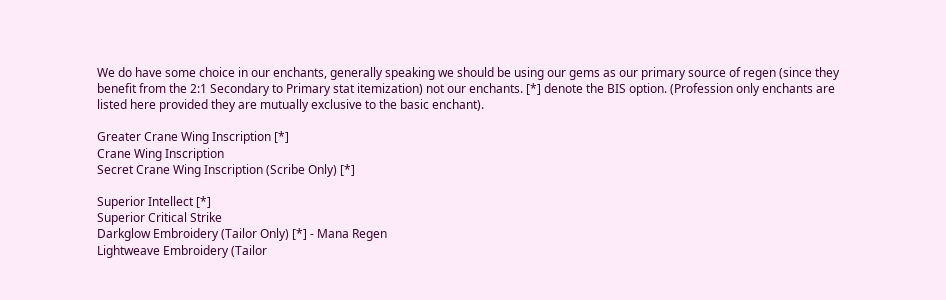We do have some choice in our enchants, generally speaking we should be using our gems as our primary source of regen (since they benefit from the 2:1 Secondary to Primary stat itemization) not our enchants. [*] denote the BIS option. (Profession only enchants are listed here provided they are mutually exclusive to the basic enchant).

Greater Crane Wing Inscription [*]
Crane Wing Inscription
Secret Crane Wing Inscription (Scribe Only) [*]

Superior Intellect [*]
Superior Critical Strike
Darkglow Embroidery (Tailor Only) [*] - Mana Regen
Lightweave Embroidery (Tailor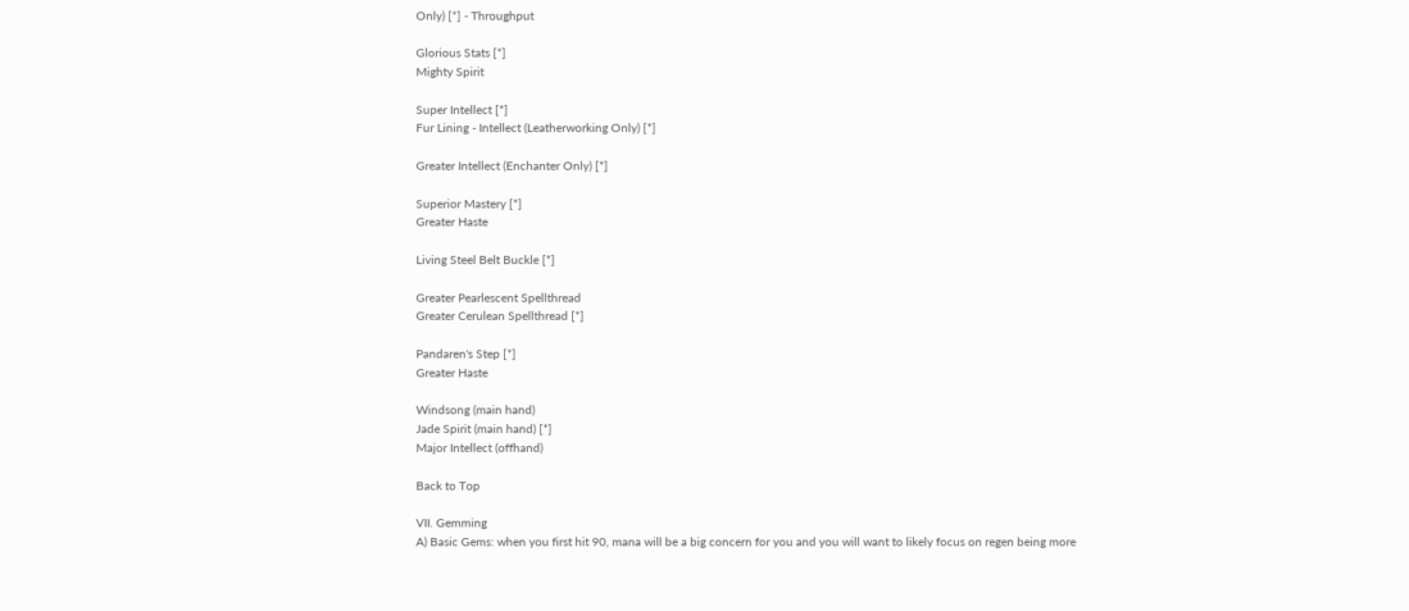Only) [*] - Throughput

Glorious Stats [*]
Mighty Spirit

Super Intellect [*]
Fur Lining - Intellect (Leatherworking Only) [*]

Greater Intellect (Enchanter Only) [*]

Superior Mastery [*]
Greater Haste

Living Steel Belt Buckle [*]

Greater Pearlescent Spellthread
Greater Cerulean Spellthread [*]

Pandaren's Step [*]
Greater Haste

Windsong (main hand)
Jade Spirit (main hand) [*]
Major Intellect (offhand)

Back to Top

VII. Gemming
A) Basic Gems: when you first hit 90, mana will be a big concern for you and you will want to likely focus on regen being more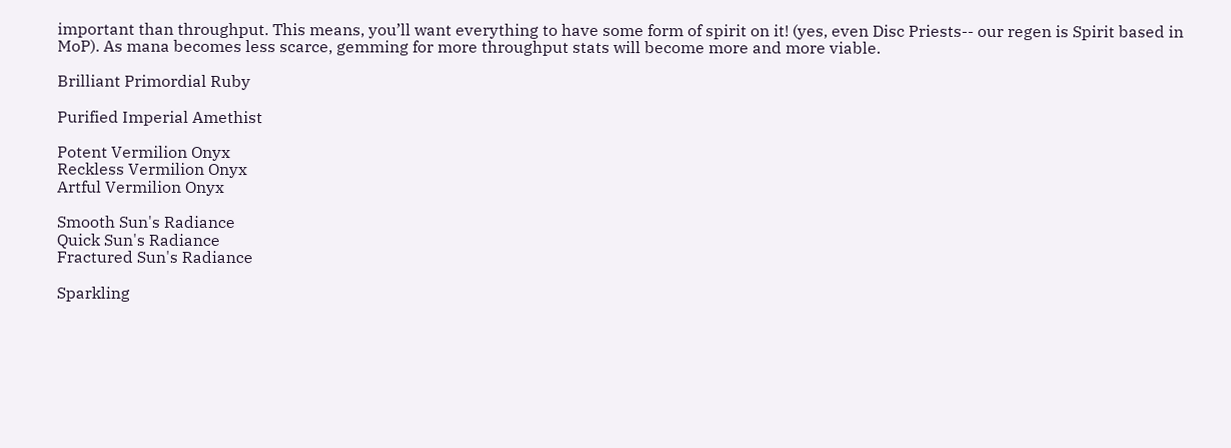important than throughput. This means, you’ll want everything to have some form of spirit on it! (yes, even Disc Priests-- our regen is Spirit based in MoP). As mana becomes less scarce, gemming for more throughput stats will become more and more viable.

Brilliant Primordial Ruby

Purified Imperial Amethist

Potent Vermilion Onyx
Reckless Vermilion Onyx
Artful Vermilion Onyx

Smooth Sun's Radiance
Quick Sun's Radiance
Fractured Sun's Radiance

Sparkling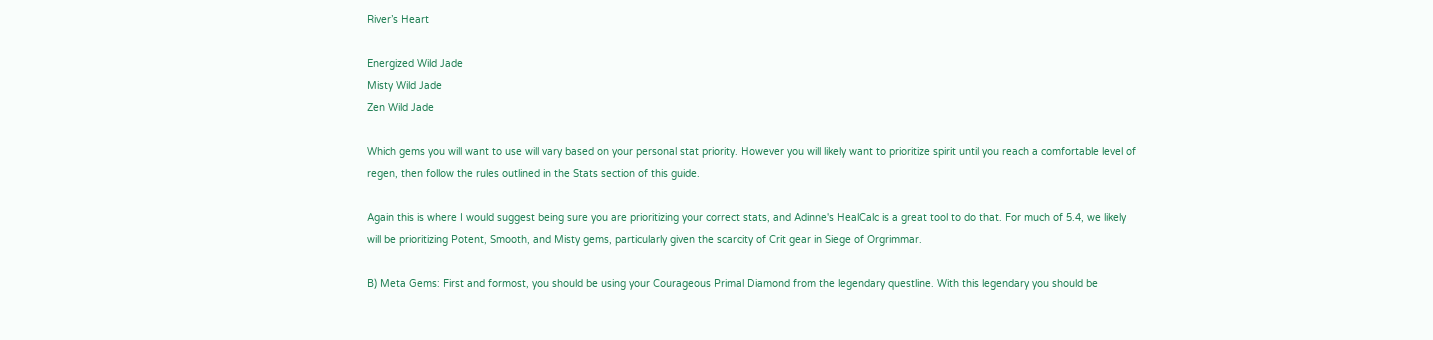River’s Heart

Energized Wild Jade
Misty Wild Jade
Zen Wild Jade

Which gems you will want to use will vary based on your personal stat priority. However you will likely want to prioritize spirit until you reach a comfortable level of regen, then follow the rules outlined in the Stats section of this guide.

Again this is where I would suggest being sure you are prioritizing your correct stats, and Adinne's HealCalc is a great tool to do that. For much of 5.4, we likely will be prioritizing Potent, Smooth, and Misty gems, particularly given the scarcity of Crit gear in Siege of Orgrimmar.

B) Meta Gems: First and formost, you should be using your Courageous Primal Diamond from the legendary questline. With this legendary you should be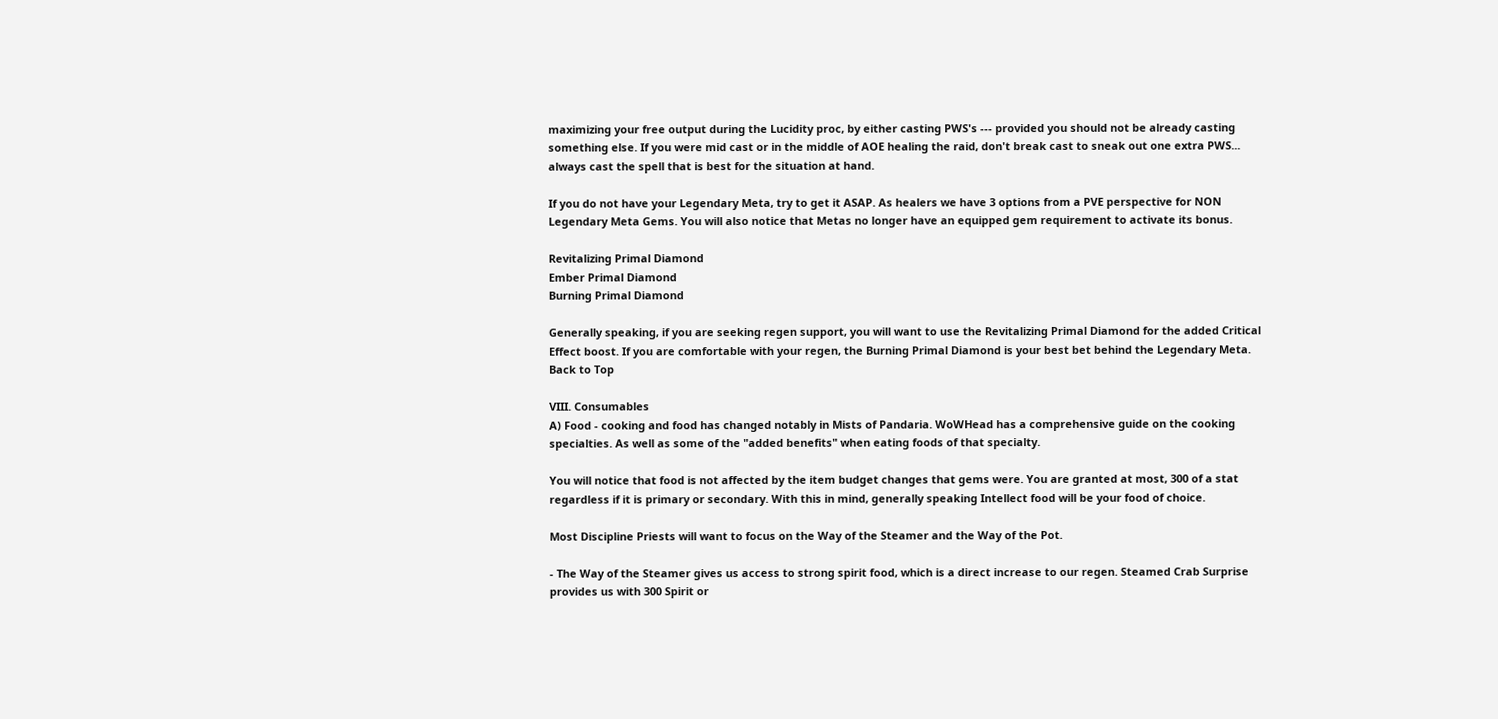maximizing your free output during the Lucidity proc, by either casting PWS's --- provided you should not be already casting something else. If you were mid cast or in the middle of AOE healing the raid, don't break cast to sneak out one extra PWS... always cast the spell that is best for the situation at hand.

If you do not have your Legendary Meta, try to get it ASAP. As healers we have 3 options from a PVE perspective for NON Legendary Meta Gems. You will also notice that Metas no longer have an equipped gem requirement to activate its bonus.

Revitalizing Primal Diamond
Ember Primal Diamond
Burning Primal Diamond

Generally speaking, if you are seeking regen support, you will want to use the Revitalizing Primal Diamond for the added Critical Effect boost. If you are comfortable with your regen, the Burning Primal Diamond is your best bet behind the Legendary Meta.
Back to Top

VIII. Consumables
A) Food - cooking and food has changed notably in Mists of Pandaria. WoWHead has a comprehensive guide on the cooking specialties. As well as some of the "added benefits" when eating foods of that specialty.

You will notice that food is not affected by the item budget changes that gems were. You are granted at most, 300 of a stat regardless if it is primary or secondary. With this in mind, generally speaking Intellect food will be your food of choice.

Most Discipline Priests will want to focus on the Way of the Steamer and the Way of the Pot.

- The Way of the Steamer gives us access to strong spirit food, which is a direct increase to our regen. Steamed Crab Surprise provides us with 300 Spirit or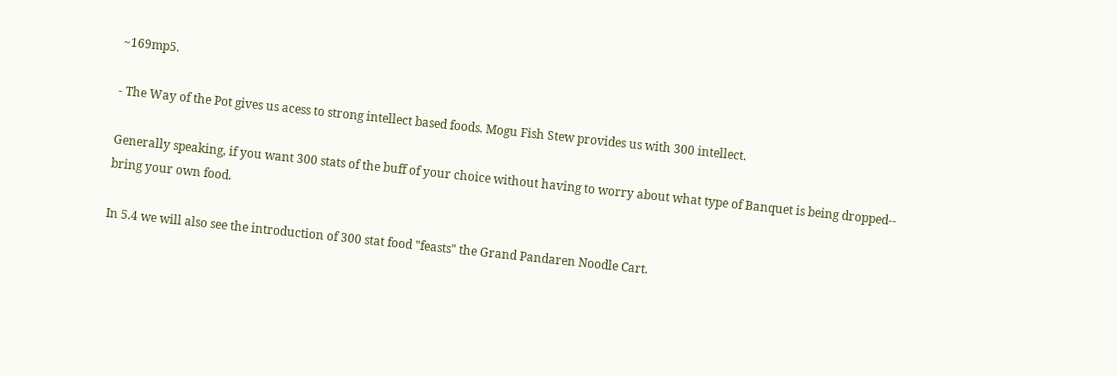~169mp5.

- The Way of the Pot gives us acess to strong intellect based foods. Mogu Fish Stew provides us with 300 intellect.

Generally speaking, if you want 300 stats of the buff of your choice without having to worry about what type of Banquet is being dropped-- bring your own food.

In 5.4 we will also see the introduction of 300 stat food "feasts" the Grand Pandaren Noodle Cart.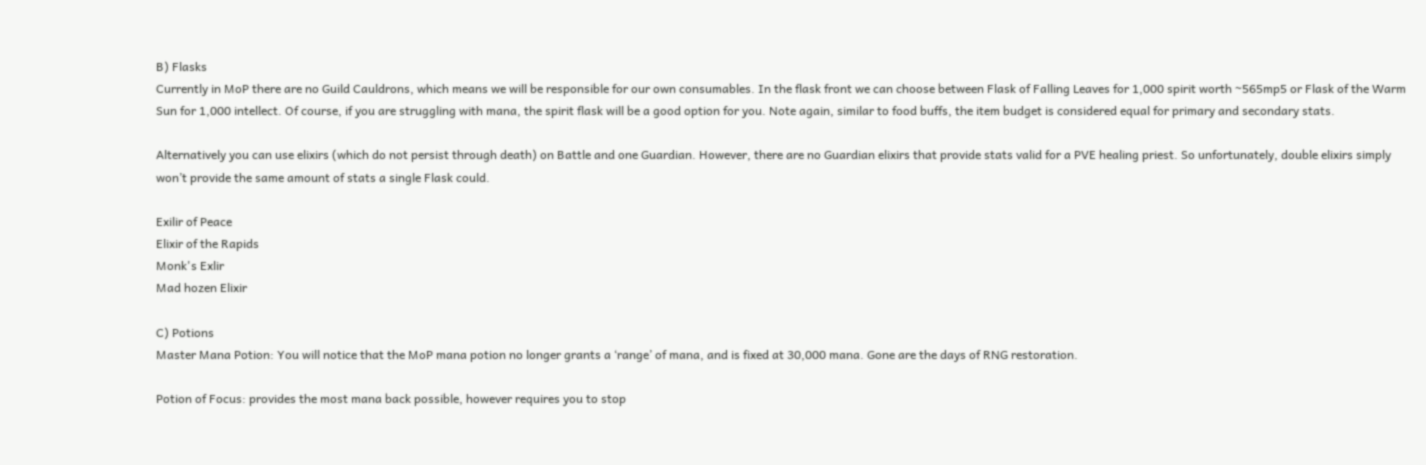B) Flasks
Currently in MoP there are no Guild Cauldrons, which means we will be responsible for our own consumables. In the flask front we can choose between Flask of Falling Leaves for 1,000 spirit worth ~565mp5 or Flask of the Warm Sun for 1,000 intellect. Of course, if you are struggling with mana, the spirit flask will be a good option for you. Note again, similar to food buffs, the item budget is considered equal for primary and secondary stats.

Alternatively you can use elixirs (which do not persist through death) on Battle and one Guardian. However, there are no Guardian elixirs that provide stats valid for a PVE healing priest. So unfortunately, double elixirs simply won’t provide the same amount of stats a single Flask could.

Exilir of Peace
Elixir of the Rapids
Monk's Exlir
Mad hozen Elixir

C) Potions
Master Mana Potion: You will notice that the MoP mana potion no longer grants a ‘range’ of mana, and is fixed at 30,000 mana. Gone are the days of RNG restoration.

Potion of Focus: provides the most mana back possible, however requires you to stop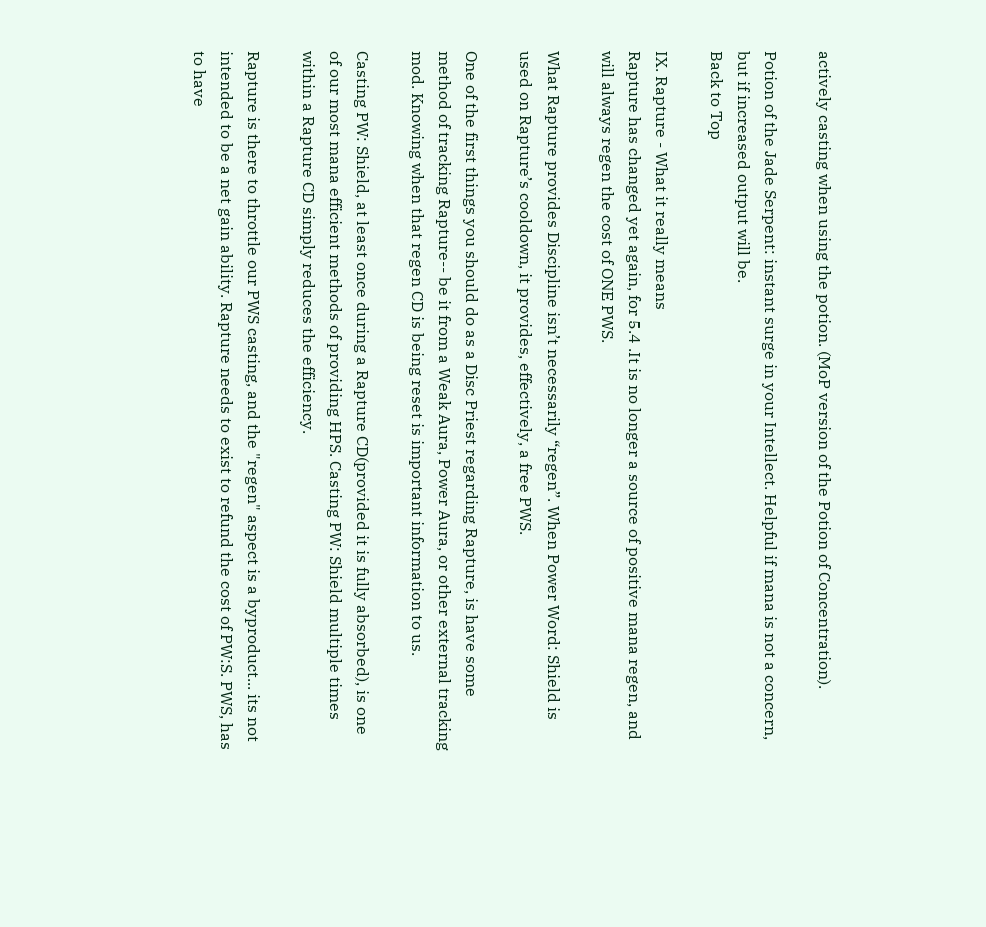actively casting when using the potion. (MoP version of the Potion of Concentration).

Potion of the Jade Serpent: instant surge in your Intellect. Helpful if mana is not a concern, but if increased output will be.
Back to Top

IX. Rapture - What it really means
Rapture has changed yet again, for 5.4 .It is no longer a source of positive mana regen, and will always regen the cost of ONE PWS.

What Rapture provides Discipline isn’t necessarily “regen”. When Power Word: Shield is used on Rapture’s cooldown, it provides, effectively, a free PWS.

One of the first things you should do as a Disc Priest regarding Rapture, is have some method of tracking Rapture-- be it from a Weak Aura, Power Aura, or other external tracking mod. Knowing when that regen CD is being reset is important information to us.

Casting PW: Shield, at least once during a Rapture CD(provided it is fully absorbed), is one of our most mana efficient methods of providing HPS. Casting PW: Shield multiple times within a Rapture CD simply reduces the efficiency.

Rapture is there to throttle our PWS casting, and the "regen" aspect is a byproduct... its not intended to be a net gain ability. Rapture needs to exist to refund the cost of PW:S. PWS, has to have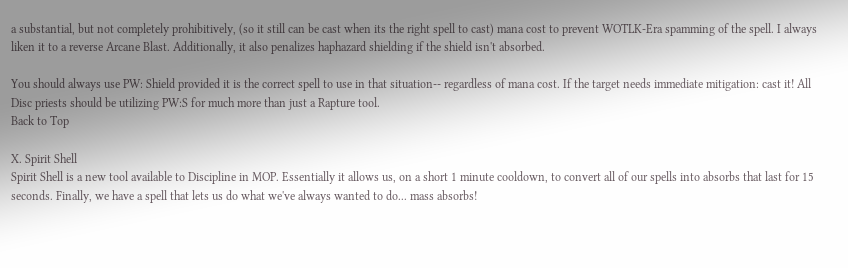a substantial, but not completely prohibitively, (so it still can be cast when its the right spell to cast) mana cost to prevent WOTLK-Era spamming of the spell. I always liken it to a reverse Arcane Blast. Additionally, it also penalizes haphazard shielding if the shield isn't absorbed.

You should always use PW: Shield provided it is the correct spell to use in that situation-- regardless of mana cost. If the target needs immediate mitigation: cast it! All Disc priests should be utilizing PW:S for much more than just a Rapture tool.
Back to Top

X. Spirit Shell
Spirit Shell is a new tool available to Discipline in MOP. Essentially it allows us, on a short 1 minute cooldown, to convert all of our spells into absorbs that last for 15 seconds. Finally, we have a spell that lets us do what we've always wanted to do... mass absorbs!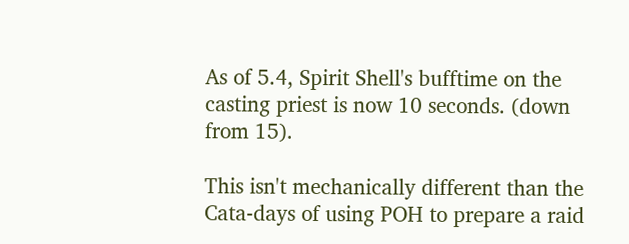As of 5.4, Spirit Shell's bufftime on the casting priest is now 10 seconds. (down from 15).

This isn't mechanically different than the Cata-days of using POH to prepare a raid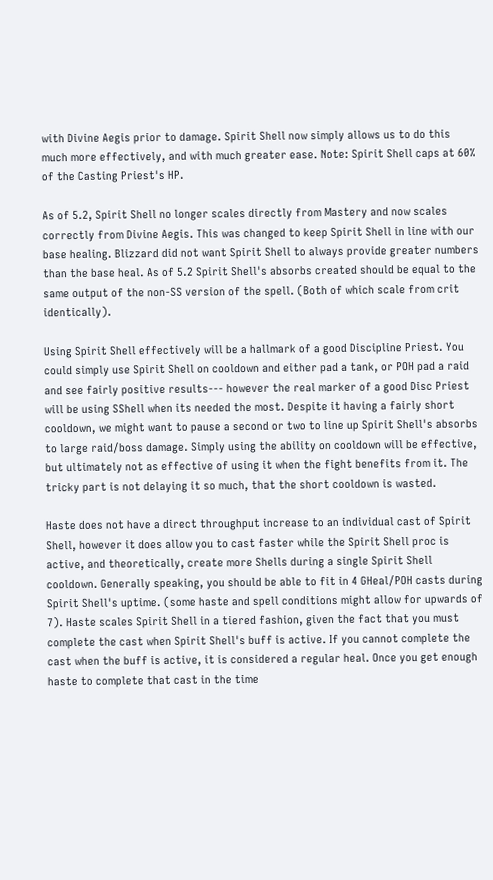with Divine Aegis prior to damage. Spirit Shell now simply allows us to do this much more effectively, and with much greater ease. Note: Spirit Shell caps at 60% of the Casting Priest's HP.

As of 5.2, Spirit Shell no longer scales directly from Mastery and now scales correctly from Divine Aegis. This was changed to keep Spirit Shell in line with our base healing. Blizzard did not want Spirit Shell to always provide greater numbers than the base heal. As of 5.2 Spirit Shell's absorbs created should be equal to the same output of the non-SS version of the spell. (Both of which scale from crit identically).

Using Spirit Shell effectively will be a hallmark of a good Discipline Priest. You could simply use Spirit Shell on cooldown and either pad a tank, or POH pad a raid and see fairly positive results--- however the real marker of a good Disc Priest will be using SShell when its needed the most. Despite it having a fairly short cooldown, we might want to pause a second or two to line up Spirit Shell's absorbs to large raid/boss damage. Simply using the ability on cooldown will be effective, but ultimately not as effective of using it when the fight benefits from it. The tricky part is not delaying it so much, that the short cooldown is wasted.

Haste does not have a direct throughput increase to an individual cast of Spirit Shell, however it does allow you to cast faster while the Spirit Shell proc is active, and theoretically, create more Shells during a single Spirit Shell cooldown. Generally speaking, you should be able to fit in 4 GHeal/POH casts during Spirit Shell's uptime. (some haste and spell conditions might allow for upwards of 7). Haste scales Spirit Shell in a tiered fashion, given the fact that you must complete the cast when Spirit Shell's buff is active. If you cannot complete the cast when the buff is active, it is considered a regular heal. Once you get enough haste to complete that cast in the time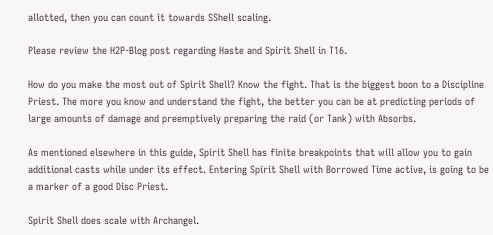allotted, then you can count it towards SShell scaling.

Please review the H2P-Blog post regarding Haste and Spirit Shell in T16.

How do you make the most out of Spirit Shell? Know the fight. That is the biggest boon to a Discipline Priest. The more you know and understand the fight, the better you can be at predicting periods of large amounts of damage and preemptively preparing the raid (or Tank) with Absorbs.

As mentioned elsewhere in this guide, Spirit Shell has finite breakpoints that will allow you to gain additional casts while under its effect. Entering Spirit Shell with Borrowed Time active, is going to be a marker of a good Disc Priest.

Spirit Shell does scale with Archangel.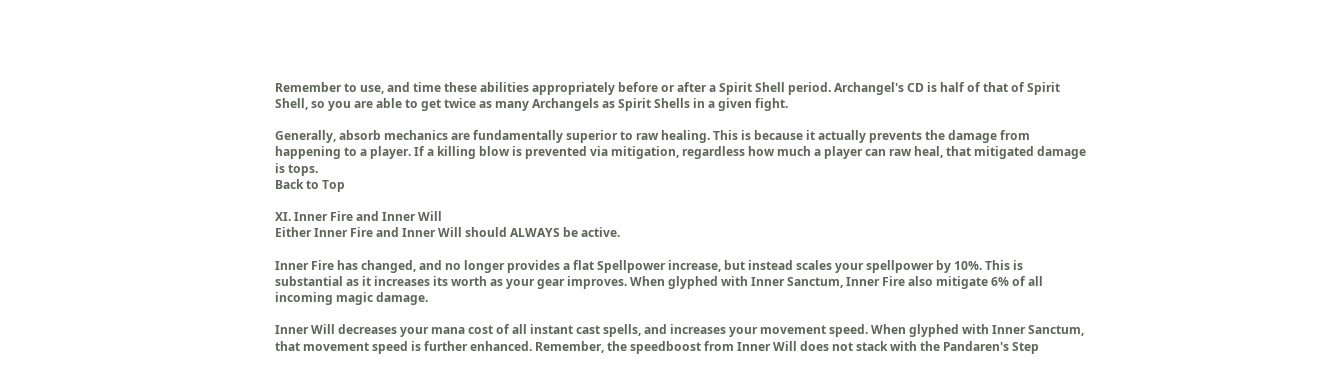Remember to use, and time these abilities appropriately before or after a Spirit Shell period. Archangel's CD is half of that of Spirit Shell, so you are able to get twice as many Archangels as Spirit Shells in a given fight.

Generally, absorb mechanics are fundamentally superior to raw healing. This is because it actually prevents the damage from happening to a player. If a killing blow is prevented via mitigation, regardless how much a player can raw heal, that mitigated damage is tops.
Back to Top

XI. Inner Fire and Inner Will
Either Inner Fire and Inner Will should ALWAYS be active.

Inner Fire has changed, and no longer provides a flat Spellpower increase, but instead scales your spellpower by 10%. This is substantial as it increases its worth as your gear improves. When glyphed with Inner Sanctum, Inner Fire also mitigate 6% of all incoming magic damage.

Inner Will decreases your mana cost of all instant cast spells, and increases your movement speed. When glyphed with Inner Sanctum, that movement speed is further enhanced. Remember, the speedboost from Inner Will does not stack with the Pandaren's Step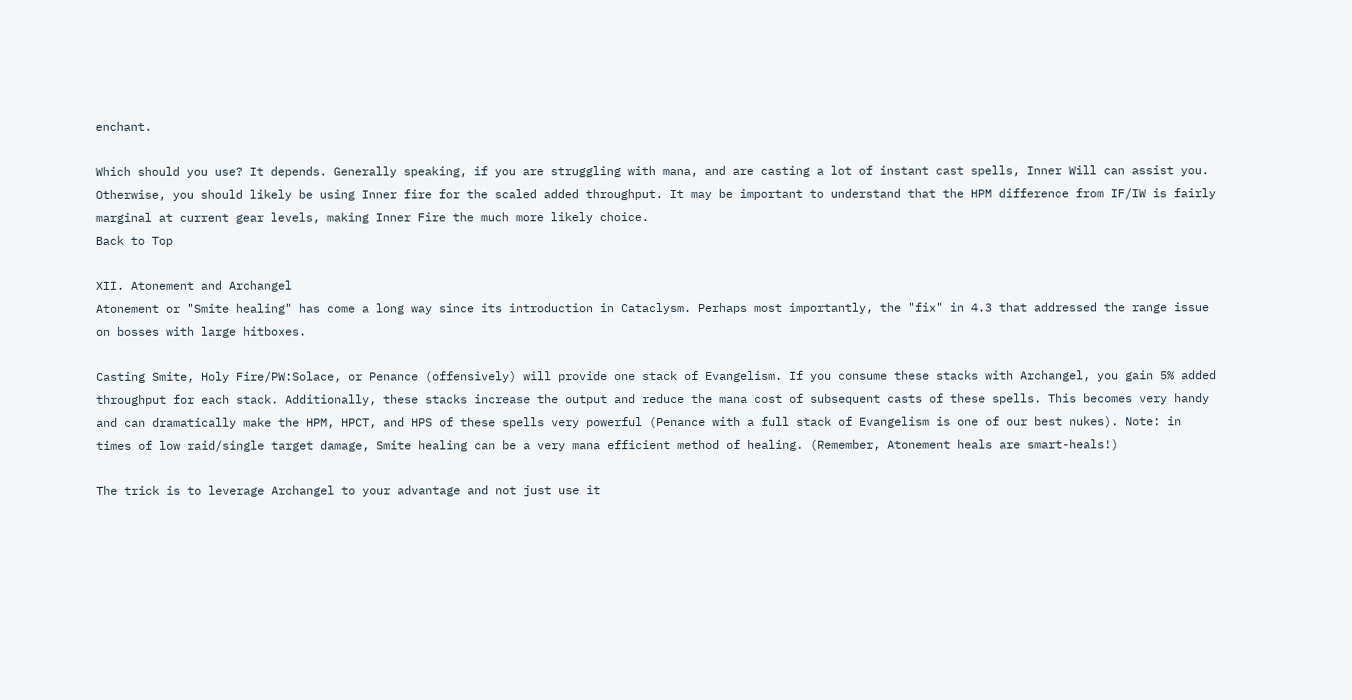enchant.

Which should you use? It depends. Generally speaking, if you are struggling with mana, and are casting a lot of instant cast spells, Inner Will can assist you. Otherwise, you should likely be using Inner fire for the scaled added throughput. It may be important to understand that the HPM difference from IF/IW is fairly marginal at current gear levels, making Inner Fire the much more likely choice.
Back to Top

XII. Atonement and Archangel
Atonement or "Smite healing" has come a long way since its introduction in Cataclysm. Perhaps most importantly, the "fix" in 4.3 that addressed the range issue on bosses with large hitboxes.

Casting Smite, Holy Fire/PW:Solace, or Penance (offensively) will provide one stack of Evangelism. If you consume these stacks with Archangel, you gain 5% added throughput for each stack. Additionally, these stacks increase the output and reduce the mana cost of subsequent casts of these spells. This becomes very handy and can dramatically make the HPM, HPCT, and HPS of these spells very powerful (Penance with a full stack of Evangelism is one of our best nukes). Note: in times of low raid/single target damage, Smite healing can be a very mana efficient method of healing. (Remember, Atonement heals are smart-heals!)

The trick is to leverage Archangel to your advantage and not just use it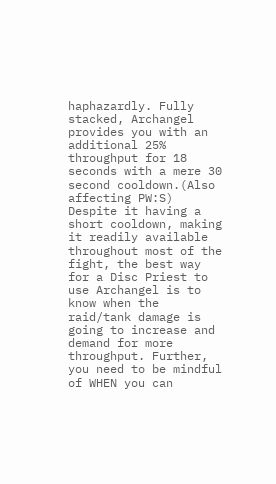haphazardly. Fully stacked, Archangel provides you with an additional 25% throughput for 18 seconds with a mere 30 second cooldown.(Also affecting PW:S) Despite it having a short cooldown, making it readily available throughout most of the fight, the best way for a Disc Priest to use Archangel is to know when the raid/tank damage is going to increase and demand for more throughput. Further, you need to be mindful of WHEN you can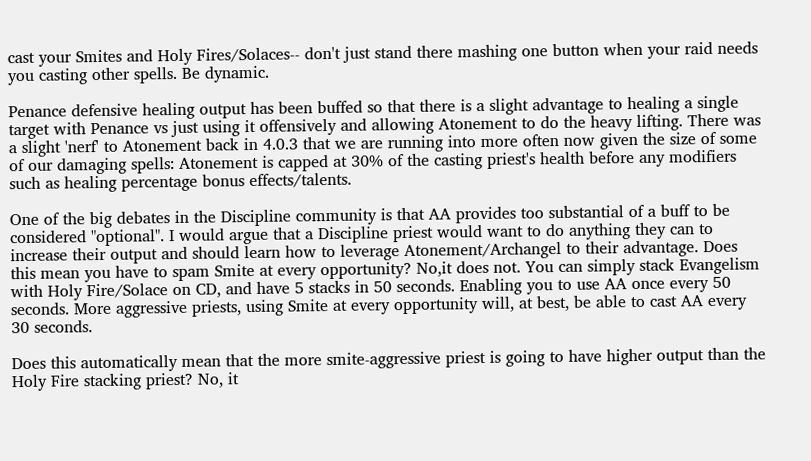cast your Smites and Holy Fires/Solaces-- don't just stand there mashing one button when your raid needs you casting other spells. Be dynamic.

Penance defensive healing output has been buffed so that there is a slight advantage to healing a single target with Penance vs just using it offensively and allowing Atonement to do the heavy lifting. There was a slight 'nerf' to Atonement back in 4.0.3 that we are running into more often now given the size of some of our damaging spells: Atonement is capped at 30% of the casting priest's health before any modifiers such as healing percentage bonus effects/talents.

One of the big debates in the Discipline community is that AA provides too substantial of a buff to be considered "optional". I would argue that a Discipline priest would want to do anything they can to increase their output and should learn how to leverage Atonement/Archangel to their advantage. Does this mean you have to spam Smite at every opportunity? No,it does not. You can simply stack Evangelism with Holy Fire/Solace on CD, and have 5 stacks in 50 seconds. Enabling you to use AA once every 50 seconds. More aggressive priests, using Smite at every opportunity will, at best, be able to cast AA every 30 seconds.

Does this automatically mean that the more smite-aggressive priest is going to have higher output than the Holy Fire stacking priest? No, it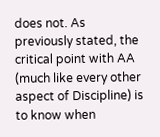does not. As previously stated, the critical point with AA (much like every other aspect of Discipline) is to know when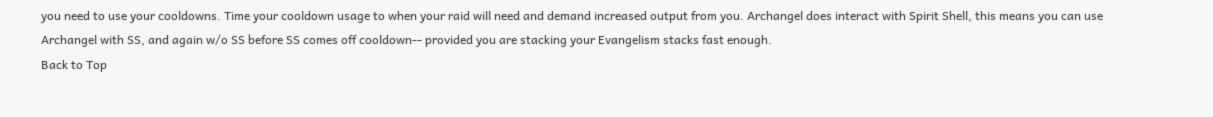you need to use your cooldowns. Time your cooldown usage to when your raid will need and demand increased output from you. Archangel does interact with Spirit Shell, this means you can use Archangel with SS, and again w/o SS before SS comes off cooldown-- provided you are stacking your Evangelism stacks fast enough.
Back to Top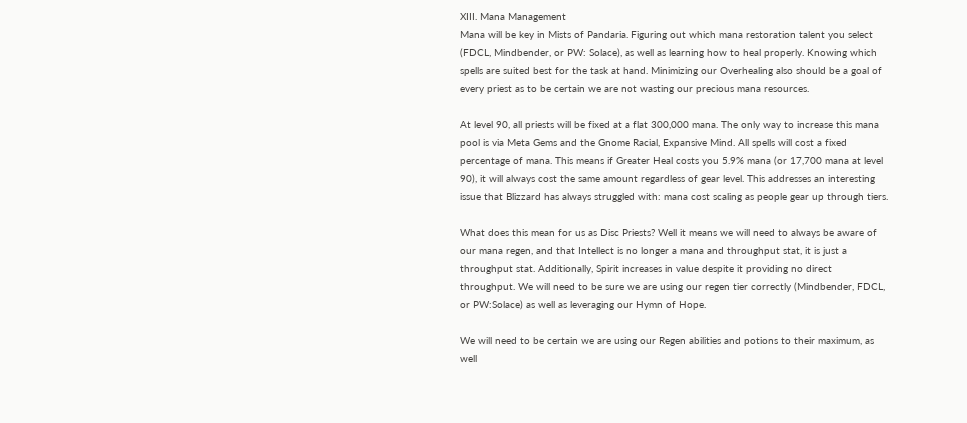XIII. Mana Management
Mana will be key in Mists of Pandaria. Figuring out which mana restoration talent you select (FDCL, Mindbender, or PW: Solace), as well as learning how to heal properly. Knowing which spells are suited best for the task at hand. Minimizing our Overhealing also should be a goal of every priest as to be certain we are not wasting our precious mana resources.

At level 90, all priests will be fixed at a flat 300,000 mana. The only way to increase this mana pool is via Meta Gems and the Gnome Racial, Expansive Mind. All spells will cost a fixed percentage of mana. This means if Greater Heal costs you 5.9% mana (or 17,700 mana at level 90), it will always cost the same amount regardless of gear level. This addresses an interesting issue that Blizzard has always struggled with: mana cost scaling as people gear up through tiers.

What does this mean for us as Disc Priests? Well it means we will need to always be aware of our mana regen, and that Intellect is no longer a mana and throughput stat, it is just a throughput stat. Additionally, Spirit increases in value despite it providing no direct throughput. We will need to be sure we are using our regen tier correctly (Mindbender, FDCL, or PW:Solace) as well as leveraging our Hymn of Hope.

We will need to be certain we are using our Regen abilities and potions to their maximum, as well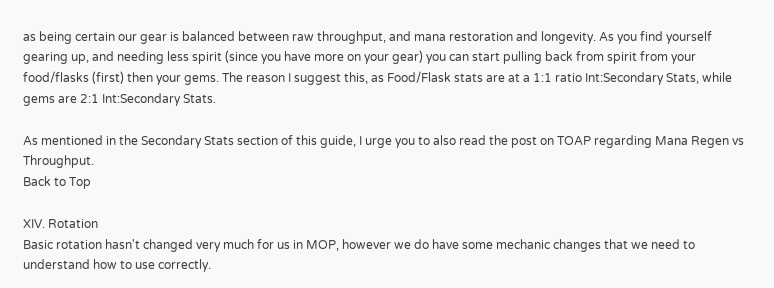as being certain our gear is balanced between raw throughput, and mana restoration and longevity. As you find yourself gearing up, and needing less spirit (since you have more on your gear) you can start pulling back from spirit from your food/flasks (first) then your gems. The reason I suggest this, as Food/Flask stats are at a 1:1 ratio Int:Secondary Stats, while gems are 2:1 Int:Secondary Stats.

As mentioned in the Secondary Stats section of this guide, I urge you to also read the post on TOAP regarding Mana Regen vs Throughput.
Back to Top

XIV. Rotation
Basic rotation hasn't changed very much for us in MOP, however we do have some mechanic changes that we need to understand how to use correctly.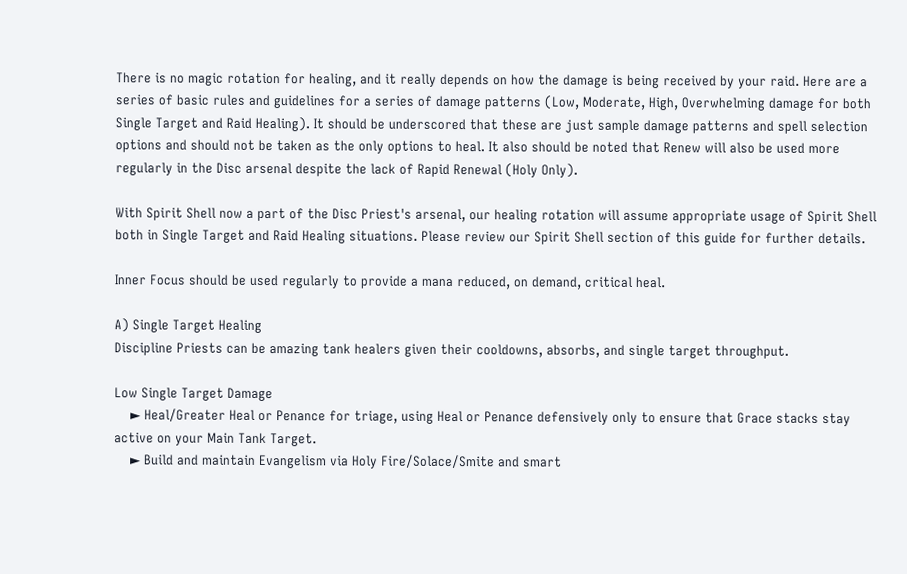There is no magic rotation for healing, and it really depends on how the damage is being received by your raid. Here are a series of basic rules and guidelines for a series of damage patterns (Low, Moderate, High, Overwhelming damage for both Single Target and Raid Healing). It should be underscored that these are just sample damage patterns and spell selection options and should not be taken as the only options to heal. It also should be noted that Renew will also be used more regularly in the Disc arsenal despite the lack of Rapid Renewal (Holy Only).

With Spirit Shell now a part of the Disc Priest's arsenal, our healing rotation will assume appropriate usage of Spirit Shell both in Single Target and Raid Healing situations. Please review our Spirit Shell section of this guide for further details.

Inner Focus should be used regularly to provide a mana reduced, on demand, critical heal.

A) Single Target Healing
Discipline Priests can be amazing tank healers given their cooldowns, absorbs, and single target throughput.

Low Single Target Damage
    ► Heal/Greater Heal or Penance for triage, using Heal or Penance defensively only to ensure that Grace stacks stay active on your Main Tank Target.
    ► Build and maintain Evangelism via Holy Fire/Solace/Smite and smart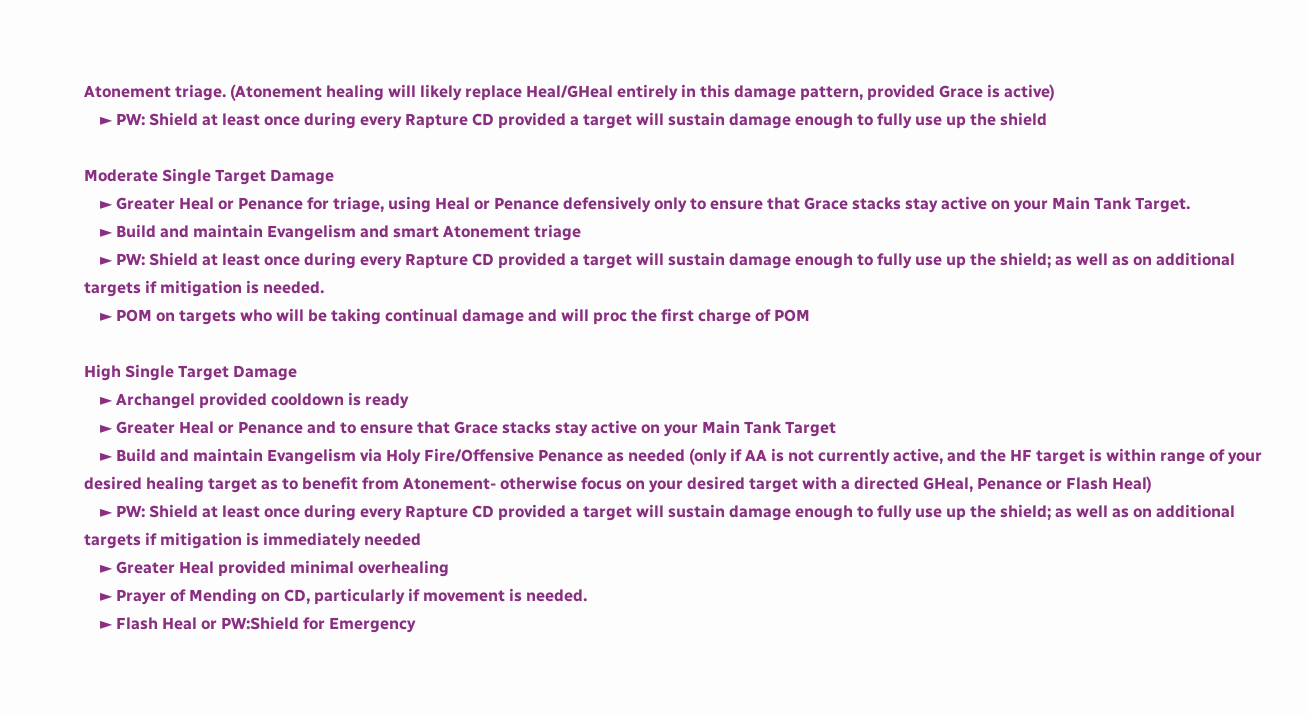Atonement triage. (Atonement healing will likely replace Heal/GHeal entirely in this damage pattern, provided Grace is active)
    ► PW: Shield at least once during every Rapture CD provided a target will sustain damage enough to fully use up the shield

Moderate Single Target Damage
    ► Greater Heal or Penance for triage, using Heal or Penance defensively only to ensure that Grace stacks stay active on your Main Tank Target.
    ► Build and maintain Evangelism and smart Atonement triage
    ► PW: Shield at least once during every Rapture CD provided a target will sustain damage enough to fully use up the shield; as well as on additional targets if mitigation is needed.
    ► POM on targets who will be taking continual damage and will proc the first charge of POM

High Single Target Damage
    ► Archangel provided cooldown is ready
    ► Greater Heal or Penance and to ensure that Grace stacks stay active on your Main Tank Target
    ► Build and maintain Evangelism via Holy Fire/Offensive Penance as needed (only if AA is not currently active, and the HF target is within range of your desired healing target as to benefit from Atonement- otherwise focus on your desired target with a directed GHeal, Penance or Flash Heal)
    ► PW: Shield at least once during every Rapture CD provided a target will sustain damage enough to fully use up the shield; as well as on additional targets if mitigation is immediately needed
    ► Greater Heal provided minimal overhealing
    ► Prayer of Mending on CD, particularly if movement is needed.
    ► Flash Heal or PW:Shield for Emergency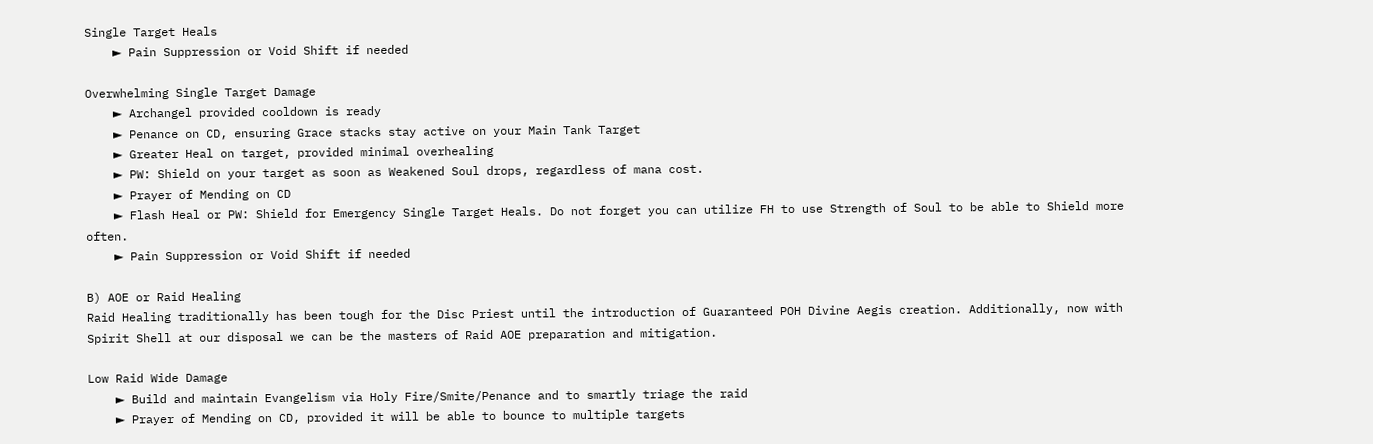Single Target Heals
    ► Pain Suppression or Void Shift if needed

Overwhelming Single Target Damage
    ► Archangel provided cooldown is ready
    ► Penance on CD, ensuring Grace stacks stay active on your Main Tank Target
    ► Greater Heal on target, provided minimal overhealing
    ► PW: Shield on your target as soon as Weakened Soul drops, regardless of mana cost.
    ► Prayer of Mending on CD
    ► Flash Heal or PW: Shield for Emergency Single Target Heals. Do not forget you can utilize FH to use Strength of Soul to be able to Shield more often.
    ► Pain Suppression or Void Shift if needed

B) AOE or Raid Healing
Raid Healing traditionally has been tough for the Disc Priest until the introduction of Guaranteed POH Divine Aegis creation. Additionally, now with Spirit Shell at our disposal we can be the masters of Raid AOE preparation and mitigation.

Low Raid Wide Damage
    ► Build and maintain Evangelism via Holy Fire/Smite/Penance and to smartly triage the raid
    ► Prayer of Mending on CD, provided it will be able to bounce to multiple targets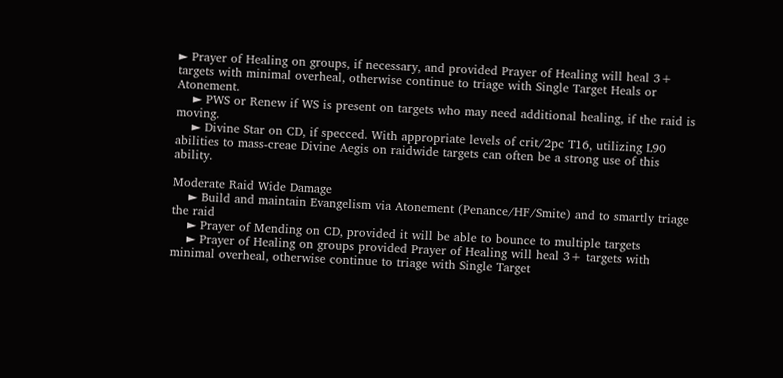► Prayer of Healing on groups, if necessary, and provided Prayer of Healing will heal 3+ targets with minimal overheal, otherwise continue to triage with Single Target Heals or Atonement.
    ► PWS or Renew if WS is present on targets who may need additional healing, if the raid is moving.
    ► Divine Star on CD, if specced. With appropriate levels of crit/2pc T16, utilizing L90 abilities to mass-creae Divine Aegis on raidwide targets can often be a strong use of this ability.

Moderate Raid Wide Damage
    ► Build and maintain Evangelism via Atonement (Penance/HF/Smite) and to smartly triage the raid
    ► Prayer of Mending on CD, provided it will be able to bounce to multiple targets
    ► Prayer of Healing on groups provided Prayer of Healing will heal 3+ targets with minimal overheal, otherwise continue to triage with Single Target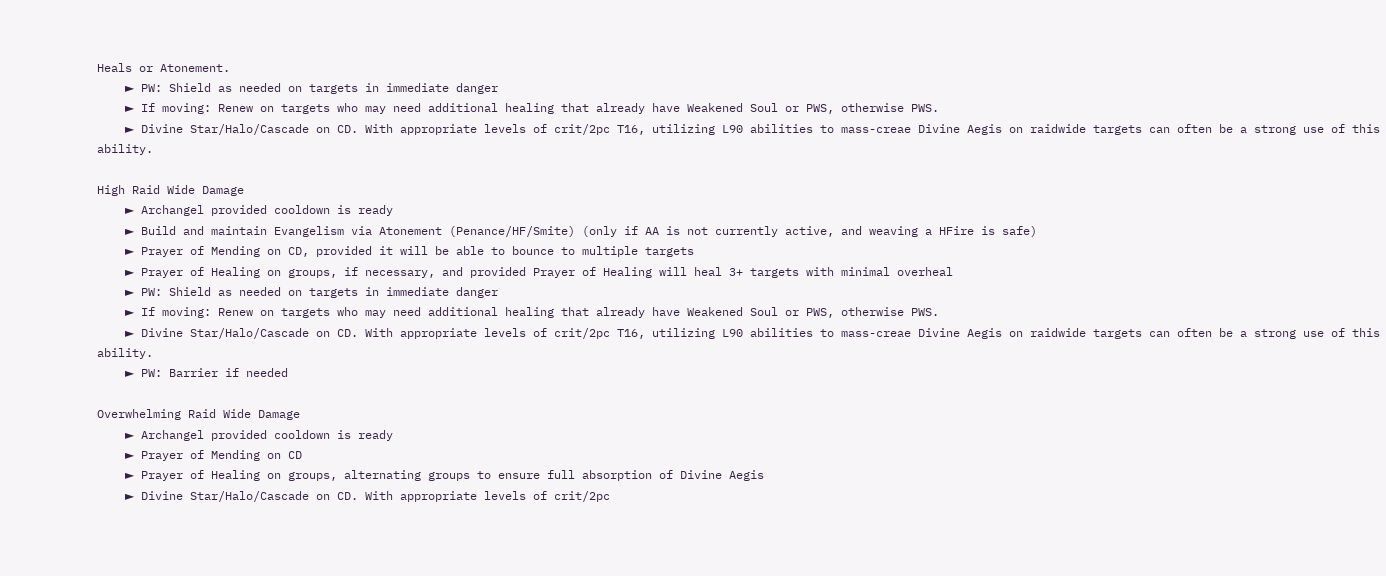Heals or Atonement.
    ► PW: Shield as needed on targets in immediate danger
    ► If moving: Renew on targets who may need additional healing that already have Weakened Soul or PWS, otherwise PWS.
    ► Divine Star/Halo/Cascade on CD. With appropriate levels of crit/2pc T16, utilizing L90 abilities to mass-creae Divine Aegis on raidwide targets can often be a strong use of this ability.

High Raid Wide Damage
    ► Archangel provided cooldown is ready
    ► Build and maintain Evangelism via Atonement (Penance/HF/Smite) (only if AA is not currently active, and weaving a HFire is safe)
    ► Prayer of Mending on CD, provided it will be able to bounce to multiple targets
    ► Prayer of Healing on groups, if necessary, and provided Prayer of Healing will heal 3+ targets with minimal overheal
    ► PW: Shield as needed on targets in immediate danger
    ► If moving: Renew on targets who may need additional healing that already have Weakened Soul or PWS, otherwise PWS.
    ► Divine Star/Halo/Cascade on CD. With appropriate levels of crit/2pc T16, utilizing L90 abilities to mass-creae Divine Aegis on raidwide targets can often be a strong use of this ability.
    ► PW: Barrier if needed

Overwhelming Raid Wide Damage
    ► Archangel provided cooldown is ready
    ► Prayer of Mending on CD
    ► Prayer of Healing on groups, alternating groups to ensure full absorption of Divine Aegis
    ► Divine Star/Halo/Cascade on CD. With appropriate levels of crit/2pc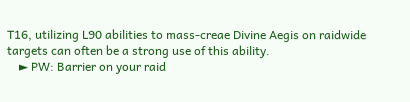T16, utilizing L90 abilities to mass-creae Divine Aegis on raidwide targets can often be a strong use of this ability.
    ► PW: Barrier on your raid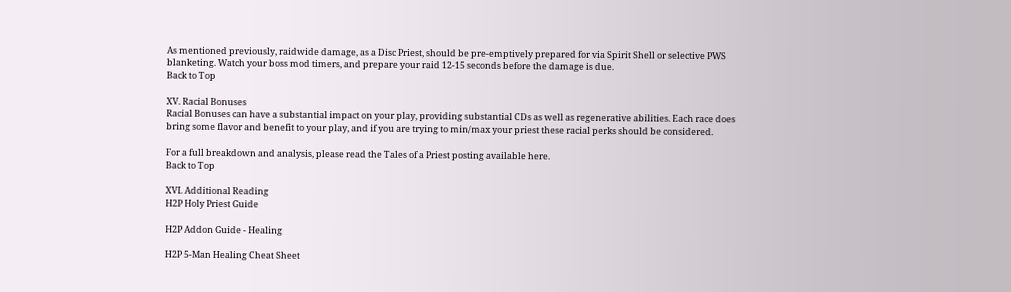As mentioned previously, raidwide damage, as a Disc Priest, should be pre-emptively prepared for via Spirit Shell or selective PWS blanketing. Watch your boss mod timers, and prepare your raid 12-15 seconds before the damage is due.
Back to Top

XV. Racial Bonuses
Racial Bonuses can have a substantial impact on your play, providing substantial CDs as well as regenerative abilities. Each race does bring some flavor and benefit to your play, and if you are trying to min/max your priest these racial perks should be considered.

For a full breakdown and analysis, please read the Tales of a Priest posting available here.
Back to Top

XVI. Additional Reading
H2P Holy Priest Guide

H2P Addon Guide - Healing

H2P 5-Man Healing Cheat Sheet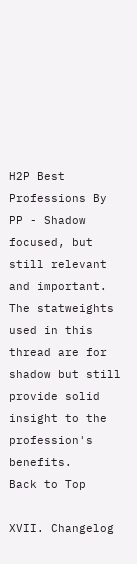H2P Best Professions By PP - Shadow focused, but still relevant and important. The statweights used in this thread are for shadow but still provide solid insight to the profession's benefits.
Back to Top

XVII. Changelog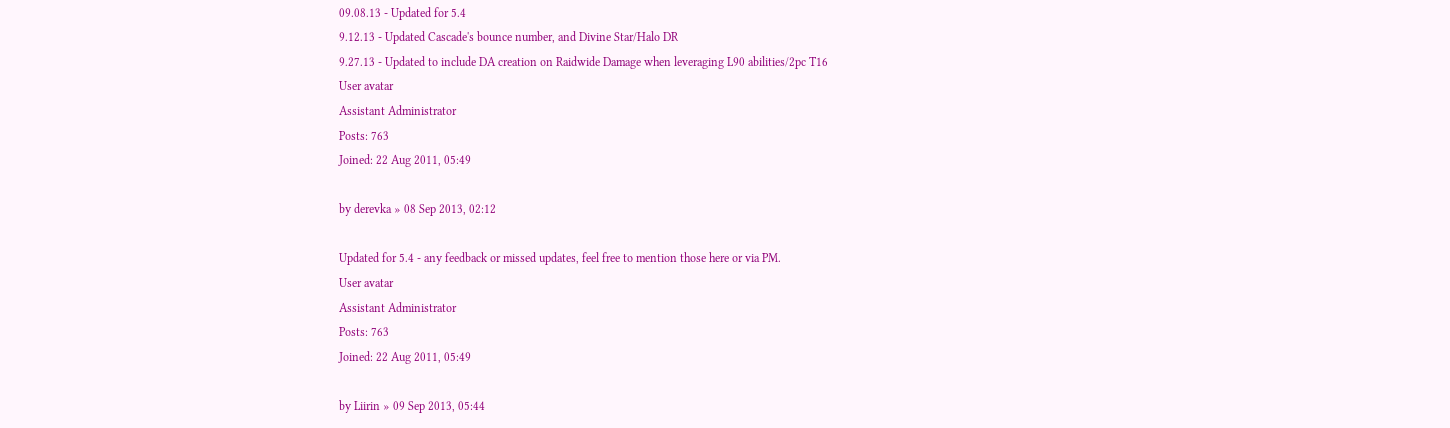09.08.13 - Updated for 5.4
9.12.13 - Updated Cascade's bounce number, and Divine Star/Halo DR
9.27.13 - Updated to include DA creation on Raidwide Damage when leveraging L90 abilities/2pc T16
User avatar
Assistant Administrator
Posts: 763
Joined: 22 Aug 2011, 05:49

by derevka » 08 Sep 2013, 02:12

Updated for 5.4 - any feedback or missed updates, feel free to mention those here or via PM.
User avatar
Assistant Administrator
Posts: 763
Joined: 22 Aug 2011, 05:49

by Liirin » 09 Sep 2013, 05:44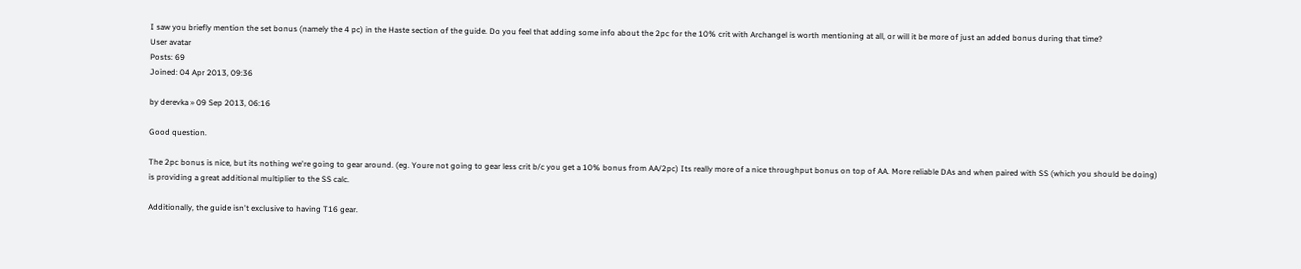I saw you briefly mention the set bonus (namely the 4 pc) in the Haste section of the guide. Do you feel that adding some info about the 2pc for the 10% crit with Archangel is worth mentioning at all, or will it be more of just an added bonus during that time?
User avatar
Posts: 69
Joined: 04 Apr 2013, 09:36

by derevka » 09 Sep 2013, 06:16

Good question.

The 2pc bonus is nice, but its nothing we're going to gear around. (eg. Youre not going to gear less crit b/c you get a 10% bonus from AA/2pc) Its really more of a nice throughput bonus on top of AA. More reliable DAs and when paired with SS (which you should be doing) is providing a great additional multiplier to the SS calc.

Additionally, the guide isn't exclusive to having T16 gear.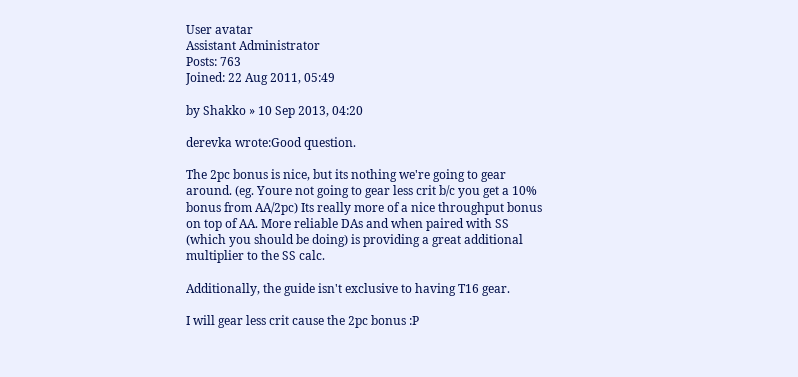User avatar
Assistant Administrator
Posts: 763
Joined: 22 Aug 2011, 05:49

by Shakko » 10 Sep 2013, 04:20

derevka wrote:Good question.

The 2pc bonus is nice, but its nothing we're going to gear around. (eg. Youre not going to gear less crit b/c you get a 10% bonus from AA/2pc) Its really more of a nice throughput bonus on top of AA. More reliable DAs and when paired with SS (which you should be doing) is providing a great additional multiplier to the SS calc.

Additionally, the guide isn't exclusive to having T16 gear.

I will gear less crit cause the 2pc bonus :P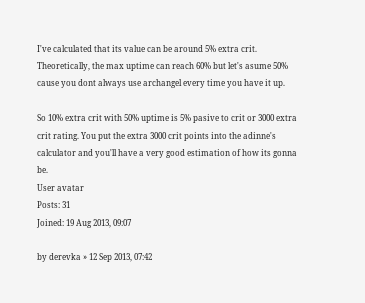I've calculated that its value can be around 5% extra crit. Theoretically, the max uptime can reach 60% but let's asume 50% cause you dont always use archangel every time you have it up.

So 10% extra crit with 50% uptime is 5% pasive to crit or 3000 extra crit rating. You put the extra 3000 crit points into the adinne's calculator and you'll have a very good estimation of how its gonna be.
User avatar
Posts: 31
Joined: 19 Aug 2013, 09:07

by derevka » 12 Sep 2013, 07:42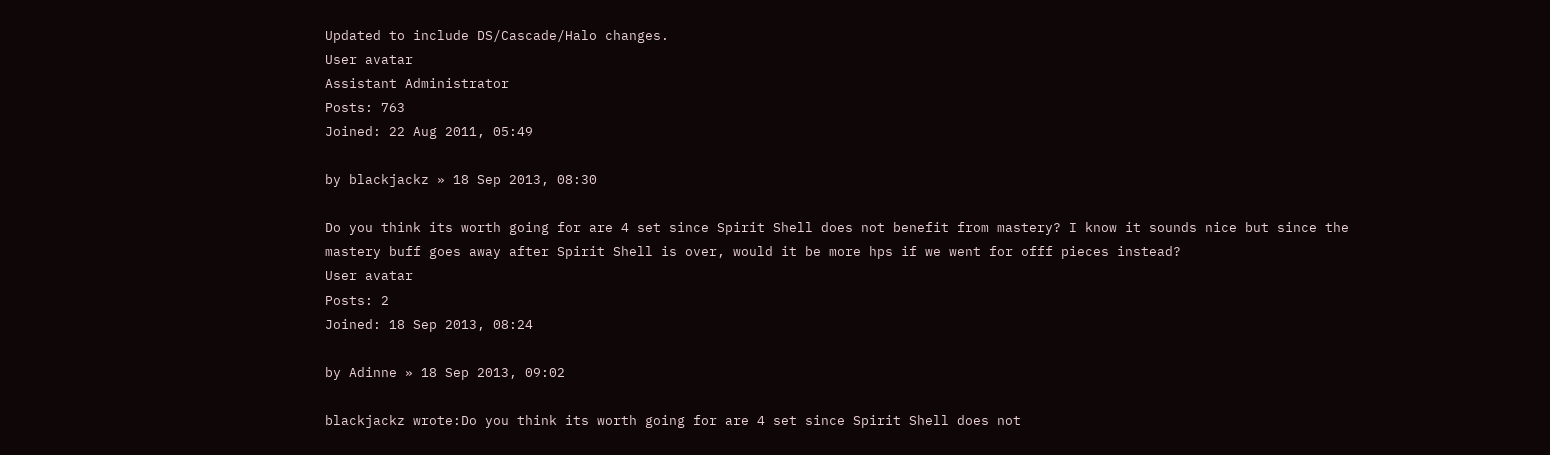Updated to include DS/Cascade/Halo changes.
User avatar
Assistant Administrator
Posts: 763
Joined: 22 Aug 2011, 05:49

by blackjackz » 18 Sep 2013, 08:30

Do you think its worth going for are 4 set since Spirit Shell does not benefit from mastery? I know it sounds nice but since the mastery buff goes away after Spirit Shell is over, would it be more hps if we went for offf pieces instead?
User avatar
Posts: 2
Joined: 18 Sep 2013, 08:24

by Adinne » 18 Sep 2013, 09:02

blackjackz wrote:Do you think its worth going for are 4 set since Spirit Shell does not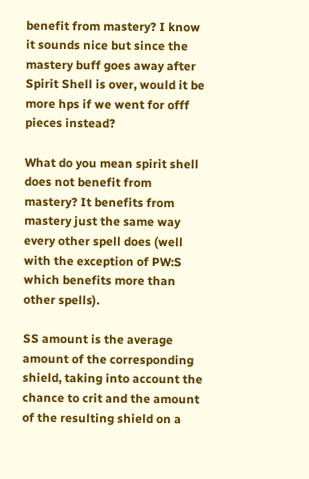benefit from mastery? I know it sounds nice but since the mastery buff goes away after Spirit Shell is over, would it be more hps if we went for offf pieces instead?

What do you mean spirit shell does not benefit from mastery? It benefits from mastery just the same way every other spell does (well with the exception of PW:S which benefits more than other spells).

SS amount is the average amount of the corresponding shield, taking into account the chance to crit and the amount of the resulting shield on a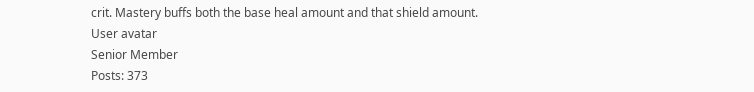crit. Mastery buffs both the base heal amount and that shield amount.
User avatar
Senior Member
Posts: 373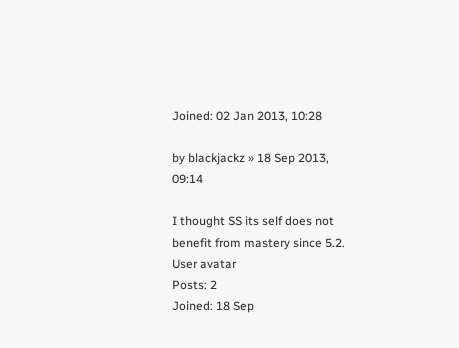Joined: 02 Jan 2013, 10:28

by blackjackz » 18 Sep 2013, 09:14

I thought SS its self does not benefit from mastery since 5.2.
User avatar
Posts: 2
Joined: 18 Sep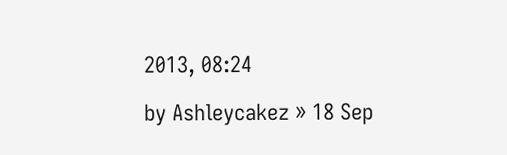2013, 08:24

by Ashleycakez » 18 Sep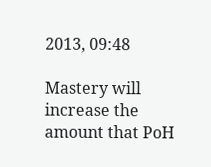2013, 09:48

Mastery will increase the amount that PoH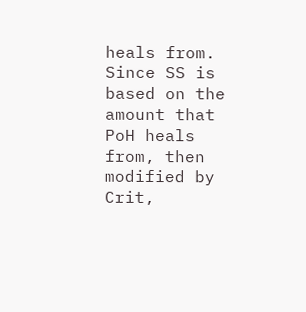heals from. Since SS is based on the amount that PoH heals from, then modified by Crit,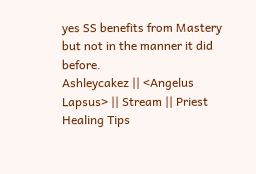yes SS benefits from Mastery but not in the manner it did before.
Ashleycakez || <Angelus Lapsus> || Stream || Priest Healing Tips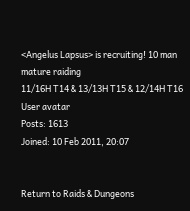<Angelus Lapsus> is recruiting! 10 man mature raiding
11/16H T14 & 13/13H T15 & 12/14H T16
User avatar
Posts: 1613
Joined: 10 Feb 2011, 20:07


Return to Raids & Dungeons